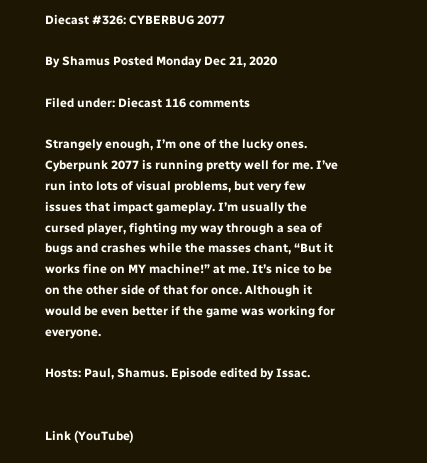Diecast #326: CYBERBUG 2077

By Shamus Posted Monday Dec 21, 2020

Filed under: Diecast 116 comments

Strangely enough, I’m one of the lucky ones. Cyberpunk 2077 is running pretty well for me. I’ve run into lots of visual problems, but very few issues that impact gameplay. I’m usually the cursed player, fighting my way through a sea of bugs and crashes while the masses chant, “But it works fine on MY machine!” at me. It’s nice to be on the other side of that for once. Although it would be even better if the game was working for everyone.

Hosts: Paul, Shamus. Episode edited by Issac.


Link (YouTube)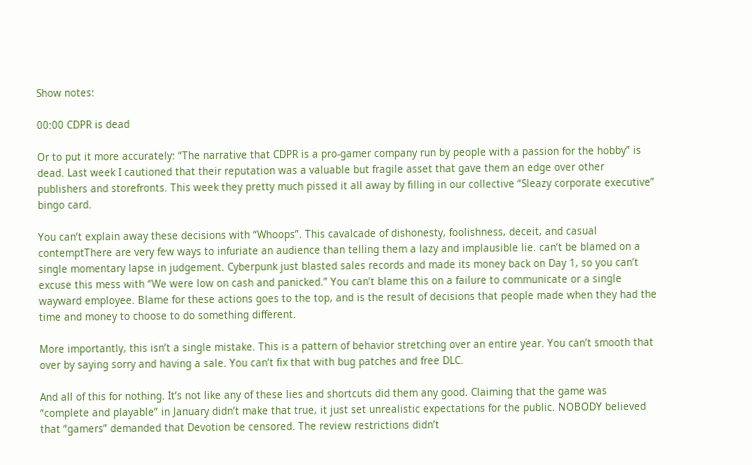Show notes:

00:00 CDPR is dead

Or to put it more accurately: “The narrative that CDPR is a pro-gamer company run by people with a passion for the hobby” is dead. Last week I cautioned that their reputation was a valuable but fragile asset that gave them an edge over other publishers and storefronts. This week they pretty much pissed it all away by filling in our collective “Sleazy corporate executive” bingo card.

You can’t explain away these decisions with “Whoops”. This cavalcade of dishonesty, foolishness, deceit, and casual contemptThere are very few ways to infuriate an audience than telling them a lazy and implausible lie. can’t be blamed on a single momentary lapse in judgement. Cyberpunk just blasted sales records and made its money back on Day 1, so you can’t excuse this mess with “We were low on cash and panicked.” You can’t blame this on a failure to communicate or a single wayward employee. Blame for these actions goes to the top, and is the result of decisions that people made when they had the time and money to choose to do something different.

More importantly, this isn’t a single mistake. This is a pattern of behavior stretching over an entire year. You can’t smooth that over by saying sorry and having a sale. You can’t fix that with bug patches and free DLC.

And all of this for nothing. It’s not like any of these lies and shortcuts did them any good. Claiming that the game was “complete and playable” in January didn’t make that true, it just set unrealistic expectations for the public. NOBODY believed that “gamers” demanded that Devotion be censored. The review restrictions didn’t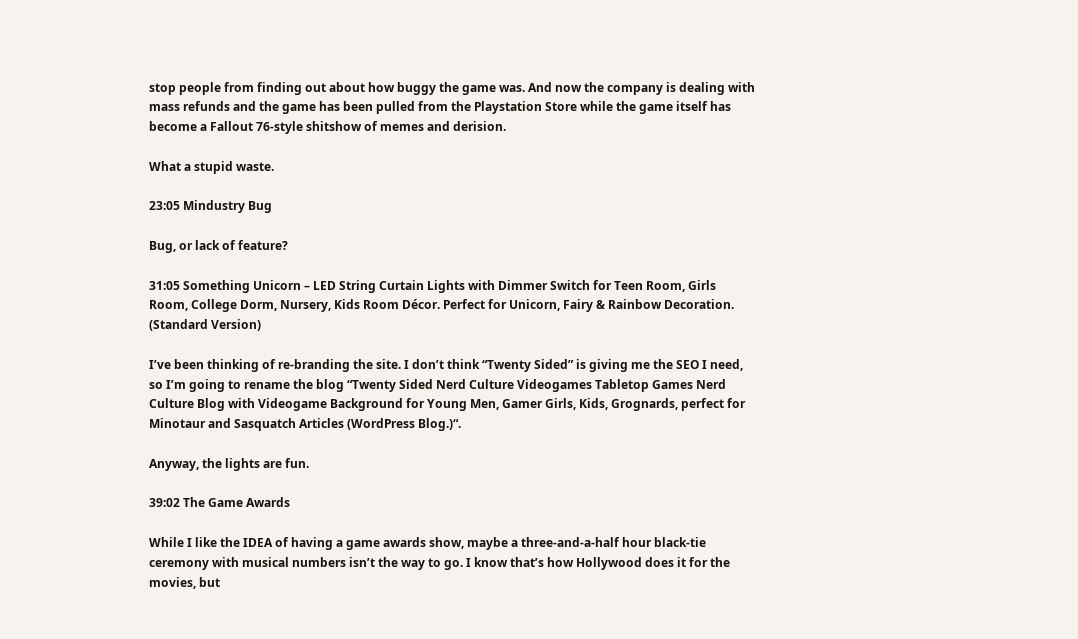stop people from finding out about how buggy the game was. And now the company is dealing with mass refunds and the game has been pulled from the Playstation Store while the game itself has become a Fallout 76-style shitshow of memes and derision.

What a stupid waste.

23:05 Mindustry Bug

Bug, or lack of feature?

31:05 Something Unicorn – LED String Curtain Lights with Dimmer Switch for Teen Room, Girls Room, College Dorm, Nursery, Kids Room Décor. Perfect for Unicorn, Fairy & Rainbow Decoration. (Standard Version)

I’ve been thinking of re-branding the site. I don’t think “Twenty Sided” is giving me the SEO I need, so I’m going to rename the blog “Twenty Sided Nerd Culture Videogames Tabletop Games Nerd Culture Blog with Videogame Background for Young Men, Gamer Girls, Kids, Grognards, perfect for Minotaur and Sasquatch Articles (WordPress Blog.)“.

Anyway, the lights are fun.

39:02 The Game Awards

While I like the IDEA of having a game awards show, maybe a three-and-a-half hour black-tie ceremony with musical numbers isn’t the way to go. I know that’s how Hollywood does it for the movies, but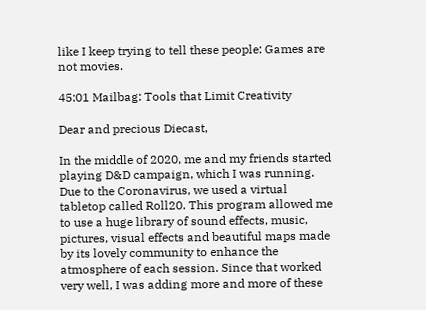like I keep trying to tell these people: Games are not movies.

45:01 Mailbag: Tools that Limit Creativity

Dear and precious Diecast,

In the middle of 2020, me and my friends started playing D&D campaign, which I was running. Due to the Coronavirus, we used a virtual tabletop called Roll20. This program allowed me to use a huge library of sound effects, music, pictures, visual effects and beautiful maps made by its lovely community to enhance the atmosphere of each session. Since that worked very well, I was adding more and more of these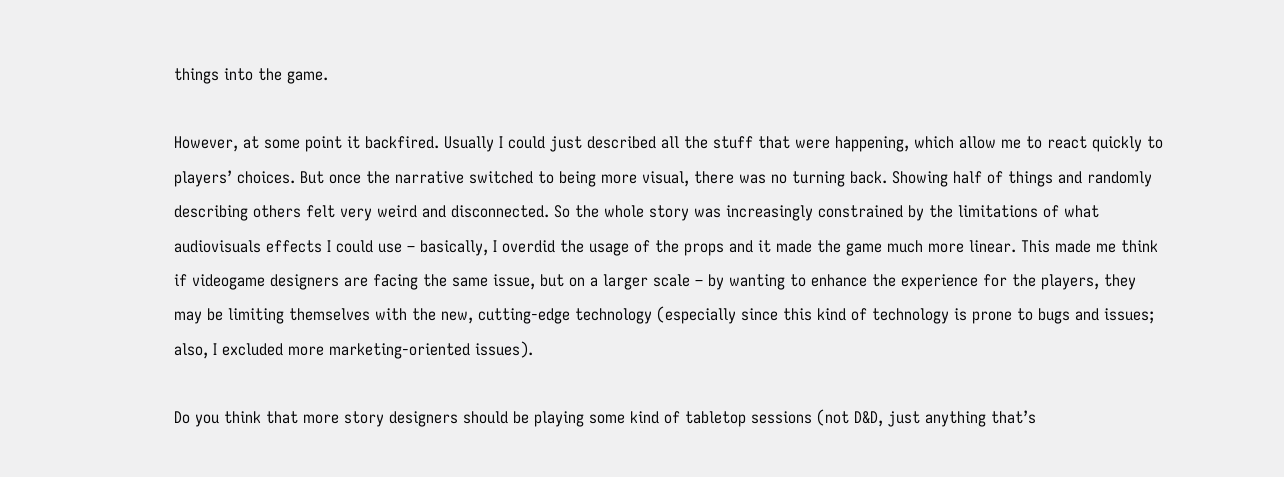things into the game.

However, at some point it backfired. Usually I could just described all the stuff that were happening, which allow me to react quickly to players’ choices. But once the narrative switched to being more visual, there was no turning back. Showing half of things and randomly describing others felt very weird and disconnected. So the whole story was increasingly constrained by the limitations of what audiovisuals effects I could use – basically, I overdid the usage of the props and it made the game much more linear. This made me think if videogame designers are facing the same issue, but on a larger scale – by wanting to enhance the experience for the players, they may be limiting themselves with the new, cutting-edge technology (especially since this kind of technology is prone to bugs and issues; also, I excluded more marketing-oriented issues).

Do you think that more story designers should be playing some kind of tabletop sessions (not D&D, just anything that’s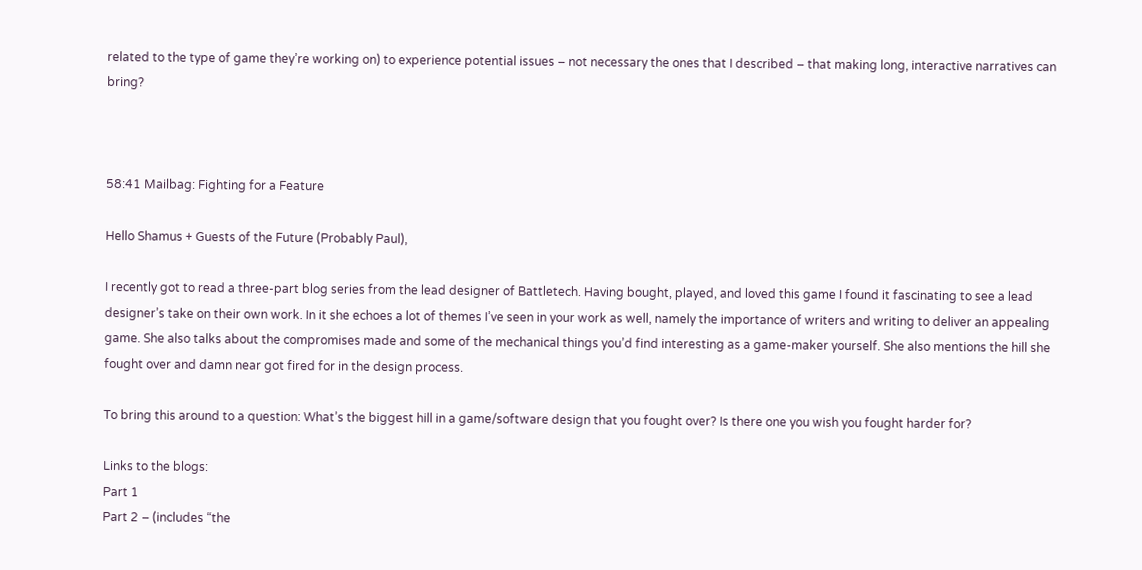related to the type of game they’re working on) to experience potential issues – not necessary the ones that I described – that making long, interactive narratives can bring?



58:41 Mailbag: Fighting for a Feature

Hello Shamus + Guests of the Future (Probably Paul),

I recently got to read a three-part blog series from the lead designer of Battletech. Having bought, played, and loved this game I found it fascinating to see a lead designer’s take on their own work. In it she echoes a lot of themes I’ve seen in your work as well, namely the importance of writers and writing to deliver an appealing game. She also talks about the compromises made and some of the mechanical things you’d find interesting as a game-maker yourself. She also mentions the hill she fought over and damn near got fired for in the design process.

To bring this around to a question: What’s the biggest hill in a game/software design that you fought over? Is there one you wish you fought harder for?

Links to the blogs:
Part 1
Part 2 – (includes “the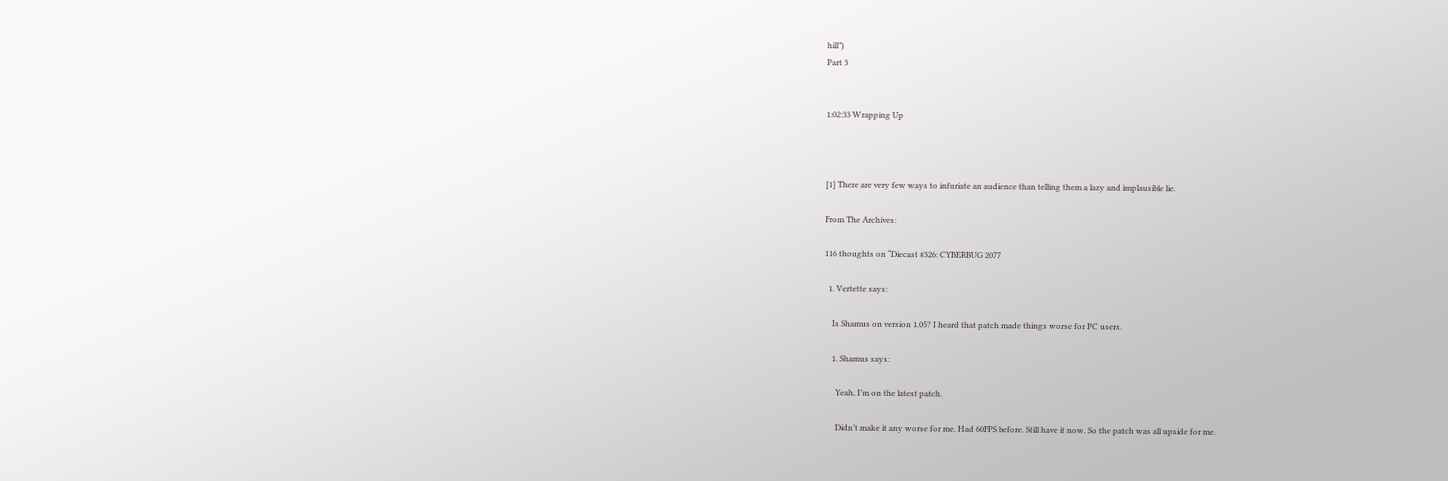hill”)
Part 3


1:02:33 Wrapping Up



[1] There are very few ways to infuriate an audience than telling them a lazy and implausible lie.

From The Archives:

116 thoughts on “Diecast #326: CYBERBUG 2077

  1. Vertette says:

    Is Shamus on version 1.05? I heard that patch made things worse for PC users.

    1. Shamus says:

      Yeah, I’m on the latest patch.

      Didn’t make it any worse for me. Had 60FPS before. Still have it now. So the patch was all upside for me.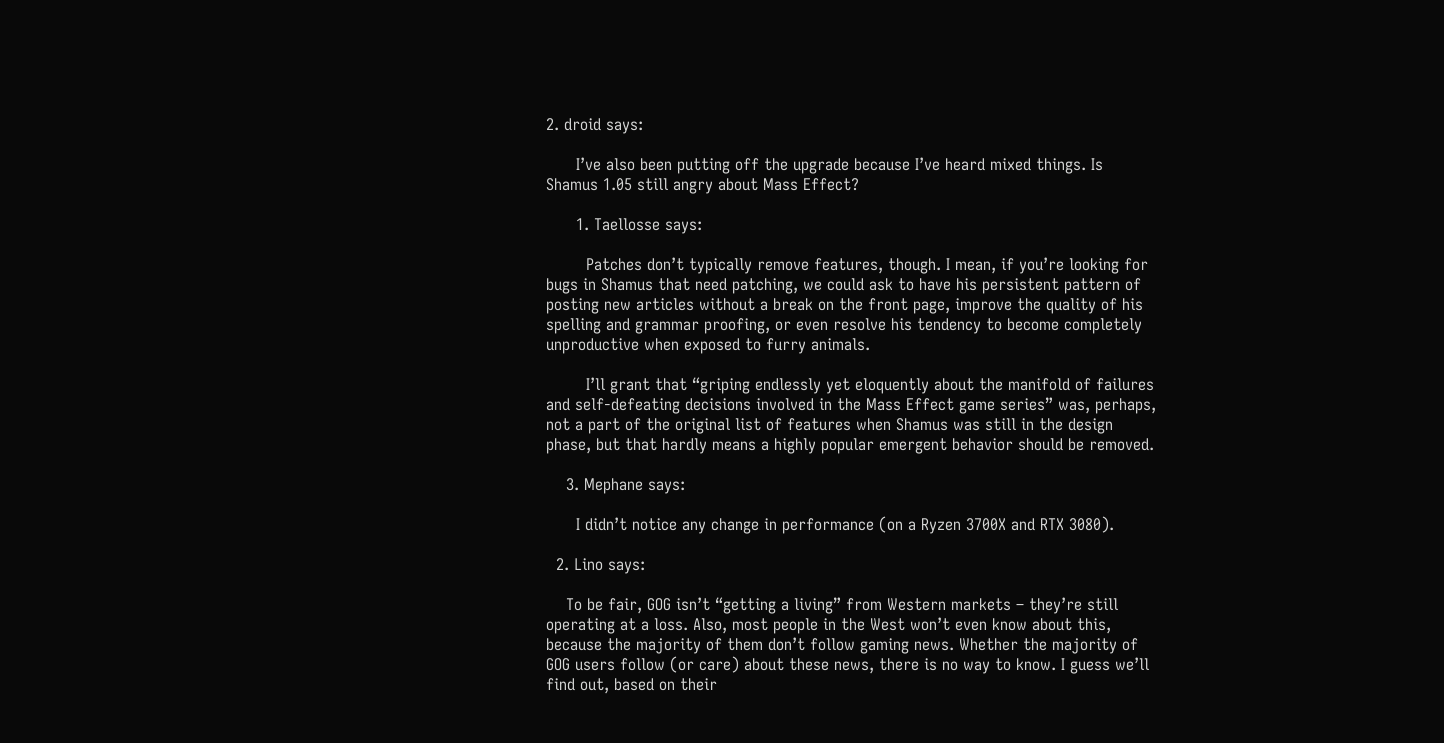2. droid says:

      I’ve also been putting off the upgrade because I’ve heard mixed things. Is Shamus 1.05 still angry about Mass Effect?

      1. Taellosse says:

        Patches don’t typically remove features, though. I mean, if you’re looking for bugs in Shamus that need patching, we could ask to have his persistent pattern of posting new articles without a break on the front page, improve the quality of his spelling and grammar proofing, or even resolve his tendency to become completely unproductive when exposed to furry animals.

        I’ll grant that “griping endlessly yet eloquently about the manifold of failures and self-defeating decisions involved in the Mass Effect game series” was, perhaps, not a part of the original list of features when Shamus was still in the design phase, but that hardly means a highly popular emergent behavior should be removed.

    3. Mephane says:

      I didn’t notice any change in performance (on a Ryzen 3700X and RTX 3080).

  2. Lino says:

    To be fair, GOG isn’t “getting a living” from Western markets – they’re still operating at a loss. Also, most people in the West won’t even know about this, because the majority of them don’t follow gaming news. Whether the majority of GOG users follow (or care) about these news, there is no way to know. I guess we’ll find out, based on their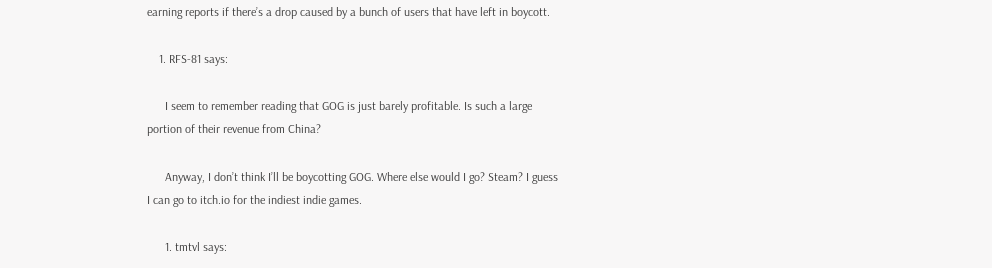earning reports if there’s a drop caused by a bunch of users that have left in boycott.

    1. RFS-81 says:

      I seem to remember reading that GOG is just barely profitable. Is such a large portion of their revenue from China?

      Anyway, I don’t think I’ll be boycotting GOG. Where else would I go? Steam? I guess I can go to itch.io for the indiest indie games.

      1. tmtvl says: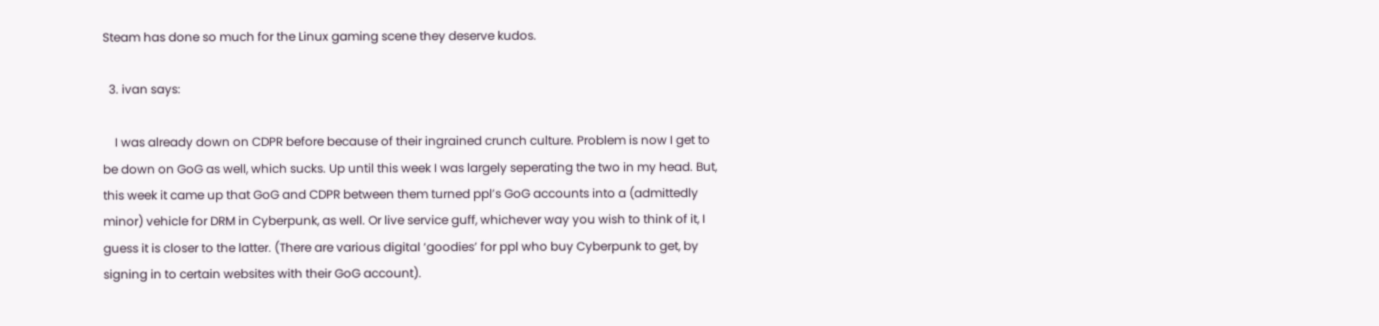Steam has done so much for the Linux gaming scene they deserve kudos.

  3. ivan says:

    I was already down on CDPR before because of their ingrained crunch culture. Problem is now I get to be down on GoG as well, which sucks. Up until this week I was largely seperating the two in my head. But, this week it came up that GoG and CDPR between them turned ppl’s GoG accounts into a (admittedly minor) vehicle for DRM in Cyberpunk, as well. Or live service guff, whichever way you wish to think of it, I guess it is closer to the latter. (There are various digital ‘goodies’ for ppl who buy Cyberpunk to get, by signing in to certain websites with their GoG account).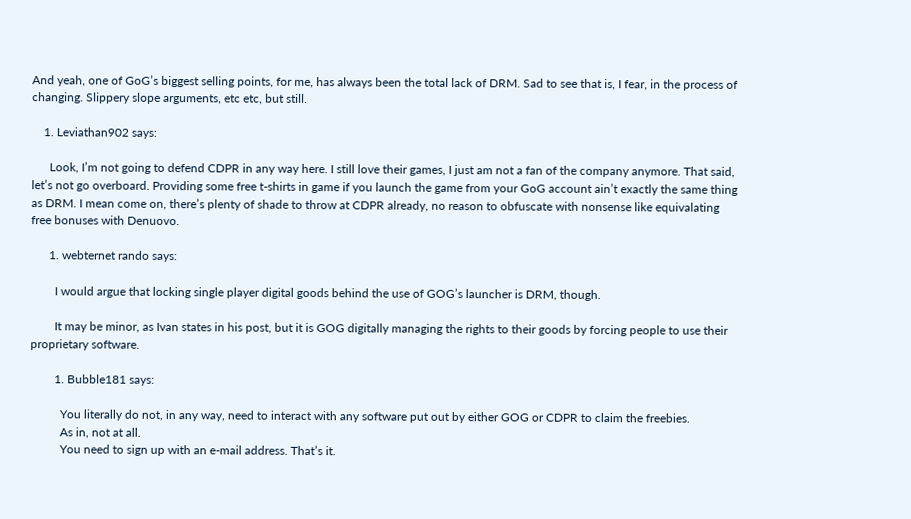And yeah, one of GoG’s biggest selling points, for me, has always been the total lack of DRM. Sad to see that is, I fear, in the process of changing. Slippery slope arguments, etc etc, but still.

    1. Leviathan902 says:

      Look, I’m not going to defend CDPR in any way here. I still love their games, I just am not a fan of the company anymore. That said, let’s not go overboard. Providing some free t-shirts in game if you launch the game from your GoG account ain’t exactly the same thing as DRM. I mean come on, there’s plenty of shade to throw at CDPR already, no reason to obfuscate with nonsense like equivalating free bonuses with Denuovo.

      1. webternet rando says:

        I would argue that locking single player digital goods behind the use of GOG’s launcher is DRM, though.

        It may be minor, as Ivan states in his post, but it is GOG digitally managing the rights to their goods by forcing people to use their proprietary software.

        1. Bubble181 says:

          You literally do not, in any way, need to interact with any software put out by either GOG or CDPR to claim the freebies.
          As in, not at all.
          You need to sign up with an e-mail address. That’s it.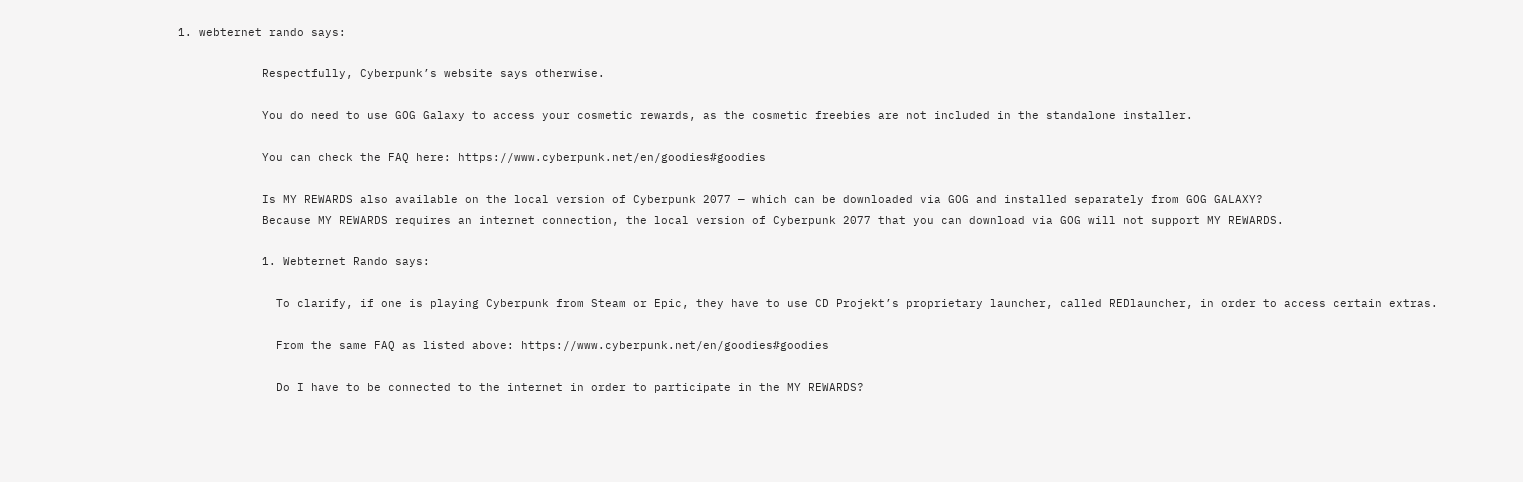1. webternet rando says:

            Respectfully, Cyberpunk’s website says otherwise.

            You do need to use GOG Galaxy to access your cosmetic rewards, as the cosmetic freebies are not included in the standalone installer.

            You can check the FAQ here: https://www.cyberpunk.net/en/goodies#goodies

            Is MY REWARDS also available on the local version of Cyberpunk 2077 — which can be downloaded via GOG and installed separately from GOG GALAXY?
            Because MY REWARDS requires an internet connection, the local version of Cyberpunk 2077 that you can download via GOG will not support MY REWARDS.

            1. Webternet Rando says:

              To clarify, if one is playing Cyberpunk from Steam or Epic, they have to use CD Projekt’s proprietary launcher, called REDlauncher, in order to access certain extras.

              From the same FAQ as listed above: https://www.cyberpunk.net/en/goodies#goodies

              Do I have to be connected to the internet in order to participate in the MY REWARDS?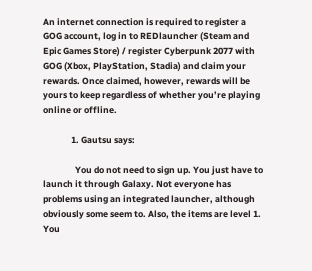An internet connection is required to register a GOG account, log in to REDlauncher (Steam and Epic Games Store) / register Cyberpunk 2077 with GOG (Xbox, PlayStation, Stadia) and claim your rewards. Once claimed, however, rewards will be yours to keep regardless of whether you’re playing online or offline.

              1. Gautsu says:

                You do not need to sign up. You just have to launch it through Galaxy. Not everyone has problems using an integrated launcher, although obviously some seem to. Also, the items are level 1. You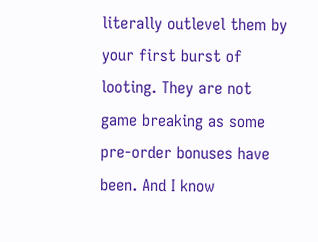literally outlevel them by your first burst of looting. They are not game breaking as some pre-order bonuses have been. And I know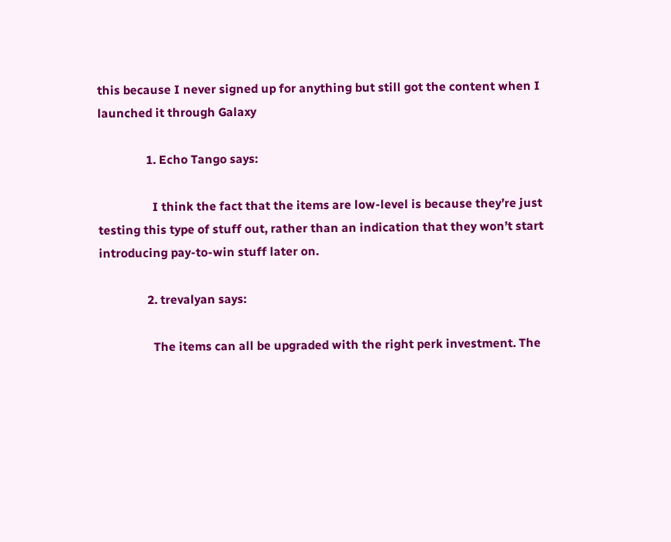this because I never signed up for anything but still got the content when I launched it through Galaxy

                1. Echo Tango says:

                  I think the fact that the items are low-level is because they’re just testing this type of stuff out, rather than an indication that they won’t start introducing pay-to-win stuff later on.

                2. trevalyan says:

                  The items can all be upgraded with the right perk investment. The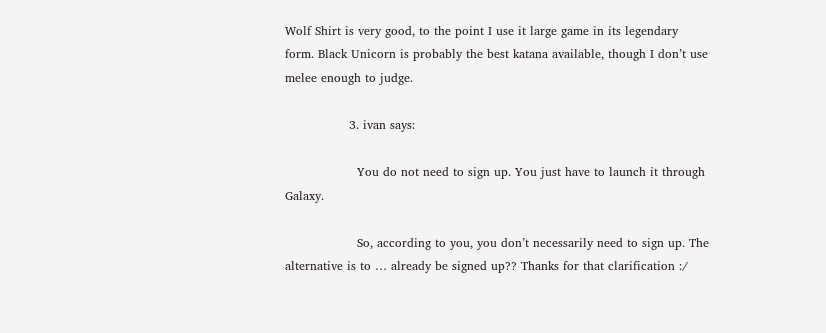Wolf Shirt is very good, to the point I use it large game in its legendary form. Black Unicorn is probably the best katana available, though I don’t use melee enough to judge.

                3. ivan says:

                  You do not need to sign up. You just have to launch it through Galaxy.

                  So, according to you, you don’t necessarily need to sign up. The alternative is to … already be signed up?? Thanks for that clarification :/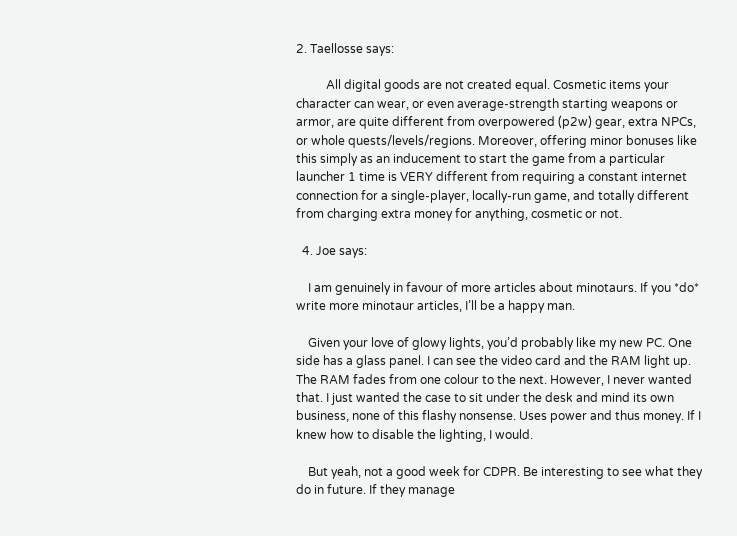2. Taellosse says:

          All digital goods are not created equal. Cosmetic items your character can wear, or even average-strength starting weapons or armor, are quite different from overpowered (p2w) gear, extra NPCs, or whole quests/levels/regions. Moreover, offering minor bonuses like this simply as an inducement to start the game from a particular launcher 1 time is VERY different from requiring a constant internet connection for a single-player, locally-run game, and totally different from charging extra money for anything, cosmetic or not.

  4. Joe says:

    I am genuinely in favour of more articles about minotaurs. If you *do* write more minotaur articles, I’ll be a happy man.

    Given your love of glowy lights, you’d probably like my new PC. One side has a glass panel. I can see the video card and the RAM light up. The RAM fades from one colour to the next. However, I never wanted that. I just wanted the case to sit under the desk and mind its own business, none of this flashy nonsense. Uses power and thus money. If I knew how to disable the lighting, I would.

    But yeah, not a good week for CDPR. Be interesting to see what they do in future. If they manage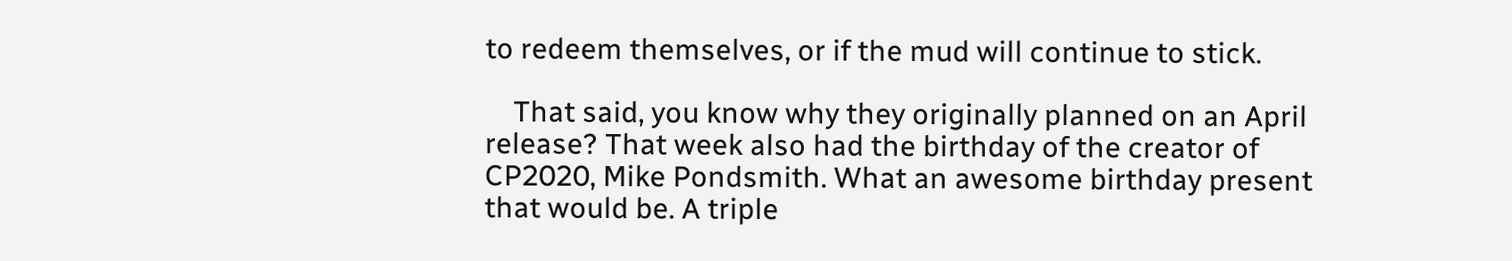to redeem themselves, or if the mud will continue to stick.

    That said, you know why they originally planned on an April release? That week also had the birthday of the creator of CP2020, Mike Pondsmith. What an awesome birthday present that would be. A triple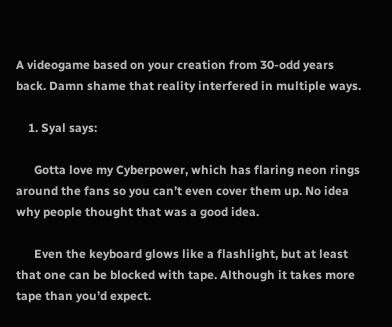A videogame based on your creation from 30-odd years back. Damn shame that reality interfered in multiple ways.

    1. Syal says:

      Gotta love my Cyberpower, which has flaring neon rings around the fans so you can’t even cover them up. No idea why people thought that was a good idea.

      Even the keyboard glows like a flashlight, but at least that one can be blocked with tape. Although it takes more tape than you’d expect.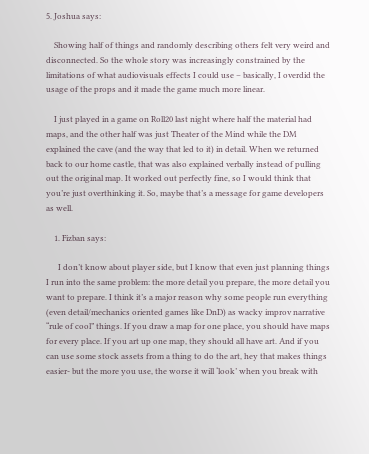5. Joshua says:

    Showing half of things and randomly describing others felt very weird and disconnected. So the whole story was increasingly constrained by the limitations of what audiovisuals effects I could use – basically, I overdid the usage of the props and it made the game much more linear.

    I just played in a game on Roll20 last night where half the material had maps, and the other half was just Theater of the Mind while the DM explained the cave (and the way that led to it) in detail. When we returned back to our home castle, that was also explained verbally instead of pulling out the original map. It worked out perfectly fine, so I would think that you’re just overthinking it. So, maybe that’s a message for game developers as well.

    1. Fizban says:

      I don’t know about player side, but I know that even just planning things I run into the same problem: the more detail you prepare, the more detail you want to prepare. I think it’s a major reason why some people run everything (even detail/mechanics oriented games like DnD) as wacky improv narrative “rule of cool” things. If you draw a map for one place, you should have maps for every place. If you art up one map, they should all have art. And if you can use some stock assets from a thing to do the art, hey that makes things easier- but the more you use, the worse it will ‘look’ when you break with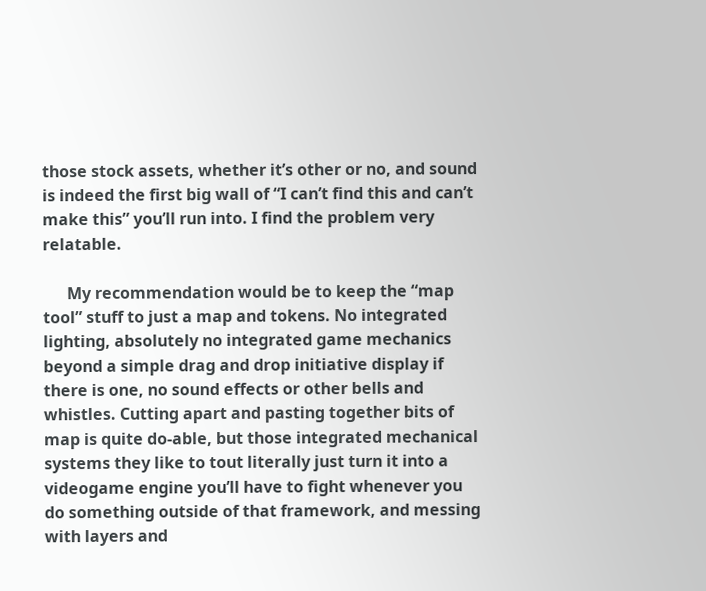those stock assets, whether it’s other or no, and sound is indeed the first big wall of “I can’t find this and can’t make this” you’ll run into. I find the problem very relatable.

      My recommendation would be to keep the “map tool” stuff to just a map and tokens. No integrated lighting, absolutely no integrated game mechanics beyond a simple drag and drop initiative display if there is one, no sound effects or other bells and whistles. Cutting apart and pasting together bits of map is quite do-able, but those integrated mechanical systems they like to tout literally just turn it into a videogame engine you’ll have to fight whenever you do something outside of that framework, and messing with layers and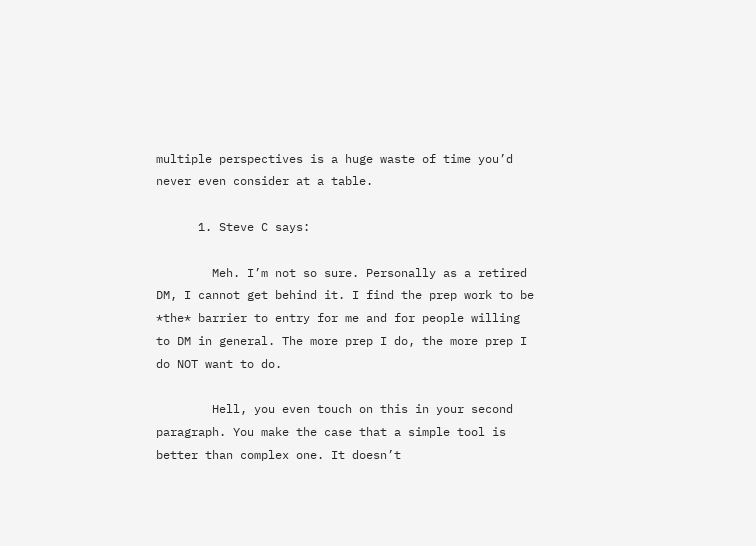multiple perspectives is a huge waste of time you’d never even consider at a table.

      1. Steve C says:

        Meh. I’m not so sure. Personally as a retired DM, I cannot get behind it. I find the prep work to be *the* barrier to entry for me and for people willing to DM in general. The more prep I do, the more prep I do NOT want to do.

        Hell, you even touch on this in your second paragraph. You make the case that a simple tool is better than complex one. It doesn’t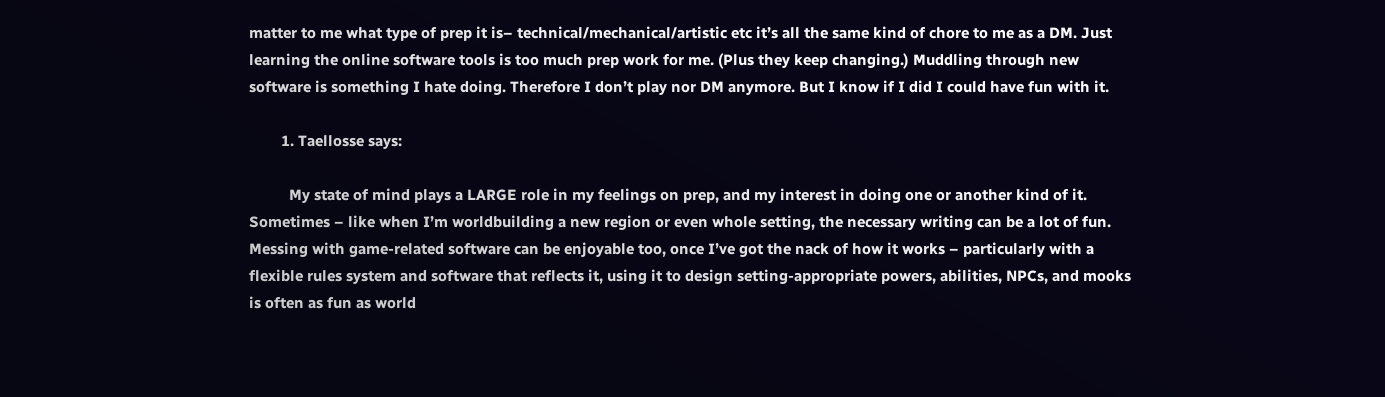matter to me what type of prep it is– technical/mechanical/artistic etc it’s all the same kind of chore to me as a DM. Just learning the online software tools is too much prep work for me. (Plus they keep changing.) Muddling through new software is something I hate doing. Therefore I don’t play nor DM anymore. But I know if I did I could have fun with it.

        1. Taellosse says:

          My state of mind plays a LARGE role in my feelings on prep, and my interest in doing one or another kind of it. Sometimes – like when I’m worldbuilding a new region or even whole setting, the necessary writing can be a lot of fun. Messing with game-related software can be enjoyable too, once I’ve got the nack of how it works – particularly with a flexible rules system and software that reflects it, using it to design setting-appropriate powers, abilities, NPCs, and mooks is often as fun as world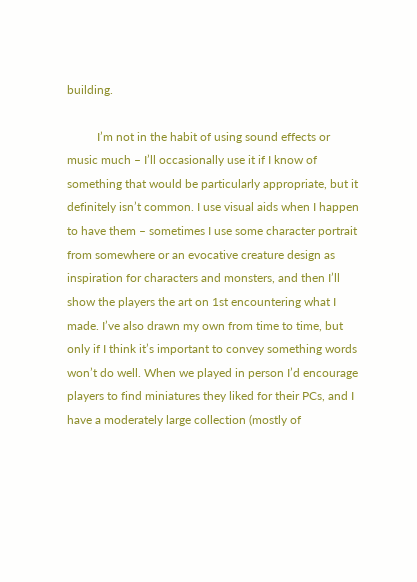building.

          I’m not in the habit of using sound effects or music much – I’ll occasionally use it if I know of something that would be particularly appropriate, but it definitely isn’t common. I use visual aids when I happen to have them – sometimes I use some character portrait from somewhere or an evocative creature design as inspiration for characters and monsters, and then I’ll show the players the art on 1st encountering what I made. I’ve also drawn my own from time to time, but only if I think it’s important to convey something words won’t do well. When we played in person I’d encourage players to find miniatures they liked for their PCs, and I have a moderately large collection (mostly of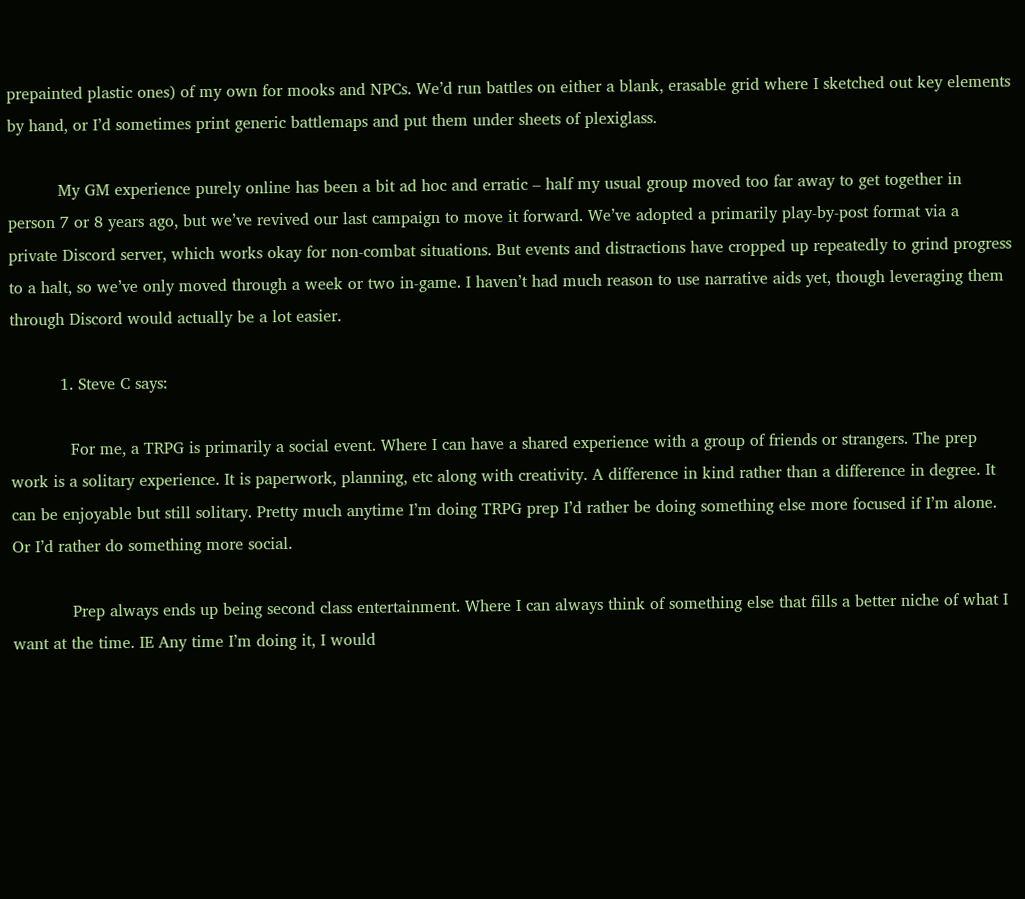prepainted plastic ones) of my own for mooks and NPCs. We’d run battles on either a blank, erasable grid where I sketched out key elements by hand, or I’d sometimes print generic battlemaps and put them under sheets of plexiglass.

          My GM experience purely online has been a bit ad hoc and erratic – half my usual group moved too far away to get together in person 7 or 8 years ago, but we’ve revived our last campaign to move it forward. We’ve adopted a primarily play-by-post format via a private Discord server, which works okay for non-combat situations. But events and distractions have cropped up repeatedly to grind progress to a halt, so we’ve only moved through a week or two in-game. I haven’t had much reason to use narrative aids yet, though leveraging them through Discord would actually be a lot easier.

          1. Steve C says:

            For me, a TRPG is primarily a social event. Where I can have a shared experience with a group of friends or strangers. The prep work is a solitary experience. It is paperwork, planning, etc along with creativity. A difference in kind rather than a difference in degree. It can be enjoyable but still solitary. Pretty much anytime I’m doing TRPG prep I’d rather be doing something else more focused if I’m alone. Or I’d rather do something more social.

            Prep always ends up being second class entertainment. Where I can always think of something else that fills a better niche of what I want at the time. IE Any time I’m doing it, I would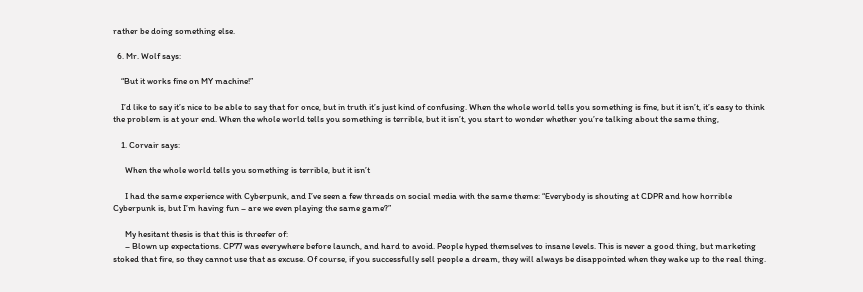rather be doing something else.

  6. Mr. Wolf says:

    “But it works fine on MY machine!”

    I’d like to say it’s nice to be able to say that for once, but in truth it’s just kind of confusing. When the whole world tells you something is fine, but it isn’t, it’s easy to think the problem is at your end. When the whole world tells you something is terrible, but it isn’t, you start to wonder whether you’re talking about the same thing,

    1. Corvair says:

      When the whole world tells you something is terrible, but it isn’t

      I had the same experience with Cyberpunk, and I’ve seen a few threads on social media with the same theme: “Everybody is shouting at CDPR and how horrible Cyberpunk is, but I’m having fun – are we even playing the same game?”

      My hesitant thesis is that this is threefer of:
      – Blown up expectations. CP77 was everywhere before launch, and hard to avoid. People hyped themselves to insane levels. This is never a good thing, but marketing stoked that fire, so they cannot use that as excuse. Of course, if you successfully sell people a dream, they will always be disappointed when they wake up to the real thing.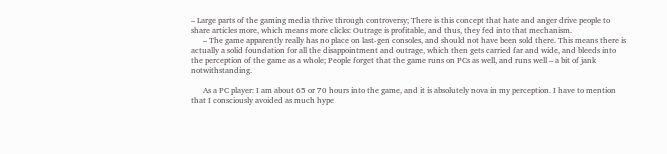– Large parts of the gaming media thrive through controversy; There is this concept that hate and anger drive people to share articles more, which means more clicks: Outrage is profitable, and thus, they fed into that mechanism.
      – The game apparently really has no place on last-gen consoles, and should not have been sold there. This means there is actually a solid foundation for all the disappointment and outrage, which then gets carried far and wide, and bleeds into the perception of the game as a whole; People forget that the game runs on PCs as well, and runs well – a bit of jank notwithstanding.

      As a PC player: I am about 65 or 70 hours into the game, and it is absolutely nova in my perception. I have to mention that I consciously avoided as much hype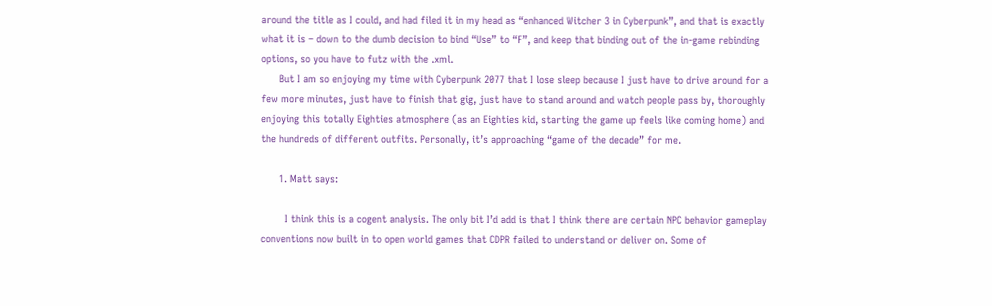around the title as I could, and had filed it in my head as “enhanced Witcher 3 in Cyberpunk”, and that is exactly what it is – down to the dumb decision to bind “Use” to “F”, and keep that binding out of the in-game rebinding options, so you have to futz with the .xml.
      But I am so enjoying my time with Cyberpunk 2077 that I lose sleep because I just have to drive around for a few more minutes, just have to finish that gig, just have to stand around and watch people pass by, thoroughly enjoying this totally Eighties atmosphere (as an Eighties kid, starting the game up feels like coming home) and the hundreds of different outfits. Personally, it’s approaching “game of the decade” for me.

      1. Matt says:

        I think this is a cogent analysis. The only bit I’d add is that I think there are certain NPC behavior gameplay conventions now built in to open world games that CDPR failed to understand or deliver on. Some of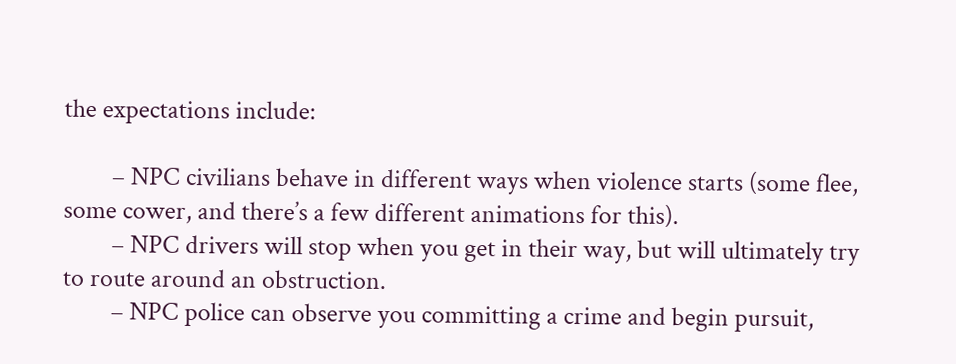the expectations include:

        – NPC civilians behave in different ways when violence starts (some flee, some cower, and there’s a few different animations for this).
        – NPC drivers will stop when you get in their way, but will ultimately try to route around an obstruction.
        – NPC police can observe you committing a crime and begin pursuit,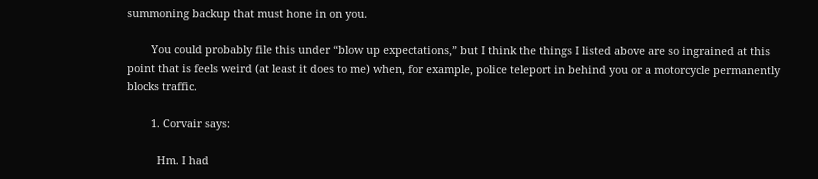summoning backup that must hone in on you.

        You could probably file this under “blow up expectations,” but I think the things I listed above are so ingrained at this point that is feels weird (at least it does to me) when, for example, police teleport in behind you or a motorcycle permanently blocks traffic.

        1. Corvair says:

          Hm. I had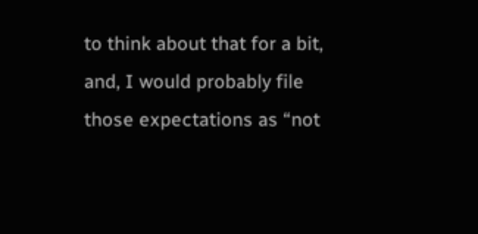to think about that for a bit, and, I would probably file those expectations as “not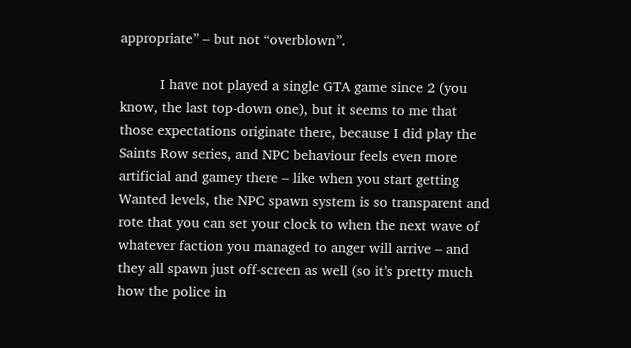appropriate” – but not “overblown”.

          I have not played a single GTA game since 2 (you know, the last top-down one), but it seems to me that those expectations originate there, because I did play the Saints Row series, and NPC behaviour feels even more artificial and gamey there – like when you start getting Wanted levels, the NPC spawn system is so transparent and rote that you can set your clock to when the next wave of whatever faction you managed to anger will arrive – and they all spawn just off-screen as well (so it’s pretty much how the police in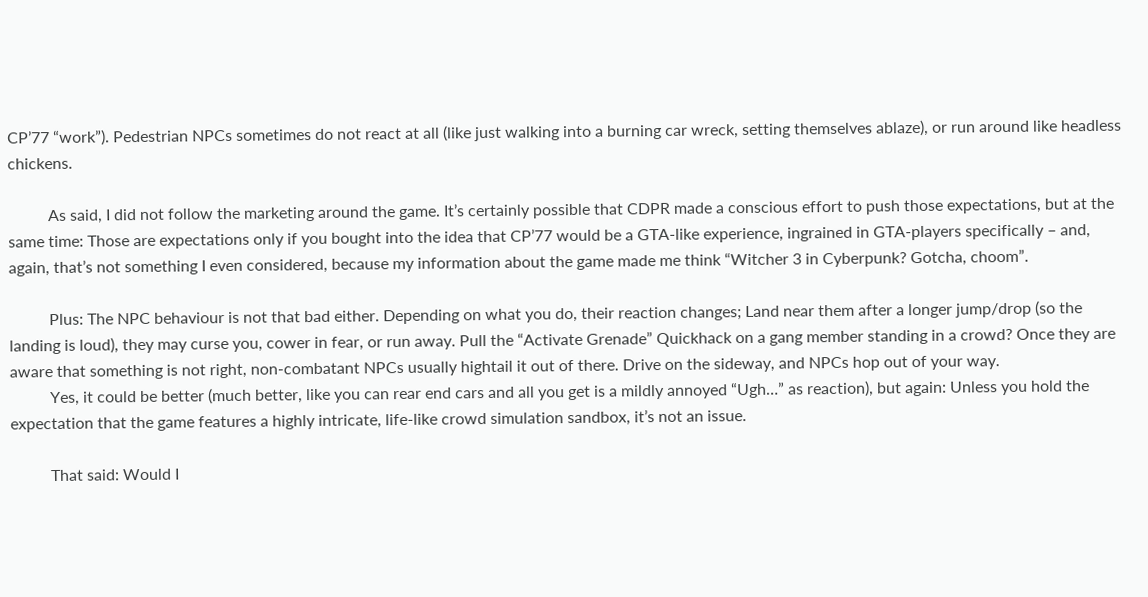CP’77 “work”). Pedestrian NPCs sometimes do not react at all (like just walking into a burning car wreck, setting themselves ablaze), or run around like headless chickens.

          As said, I did not follow the marketing around the game. It’s certainly possible that CDPR made a conscious effort to push those expectations, but at the same time: Those are expectations only if you bought into the idea that CP’77 would be a GTA-like experience, ingrained in GTA-players specifically – and, again, that’s not something I even considered, because my information about the game made me think “Witcher 3 in Cyberpunk? Gotcha, choom”.

          Plus: The NPC behaviour is not that bad either. Depending on what you do, their reaction changes; Land near them after a longer jump/drop (so the landing is loud), they may curse you, cower in fear, or run away. Pull the “Activate Grenade” Quickhack on a gang member standing in a crowd? Once they are aware that something is not right, non-combatant NPCs usually hightail it out of there. Drive on the sideway, and NPCs hop out of your way.
          Yes, it could be better (much better, like you can rear end cars and all you get is a mildly annoyed “Ugh…” as reaction), but again: Unless you hold the expectation that the game features a highly intricate, life-like crowd simulation sandbox, it’s not an issue.

          That said: Would I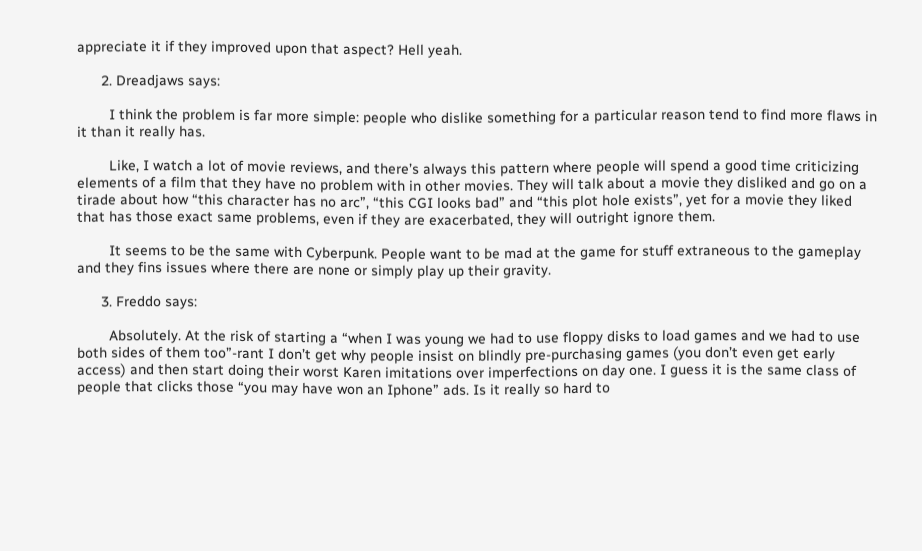appreciate it if they improved upon that aspect? Hell yeah.

      2. Dreadjaws says:

        I think the problem is far more simple: people who dislike something for a particular reason tend to find more flaws in it than it really has.

        Like, I watch a lot of movie reviews, and there’s always this pattern where people will spend a good time criticizing elements of a film that they have no problem with in other movies. They will talk about a movie they disliked and go on a tirade about how “this character has no arc”, “this CGI looks bad” and “this plot hole exists”, yet for a movie they liked that has those exact same problems, even if they are exacerbated, they will outright ignore them.

        It seems to be the same with Cyberpunk. People want to be mad at the game for stuff extraneous to the gameplay and they fins issues where there are none or simply play up their gravity.

      3. Freddo says:

        Absolutely. At the risk of starting a “when I was young we had to use floppy disks to load games and we had to use both sides of them too”-rant I don’t get why people insist on blindly pre-purchasing games (you don’t even get early access) and then start doing their worst Karen imitations over imperfections on day one. I guess it is the same class of people that clicks those “you may have won an Iphone” ads. Is it really so hard to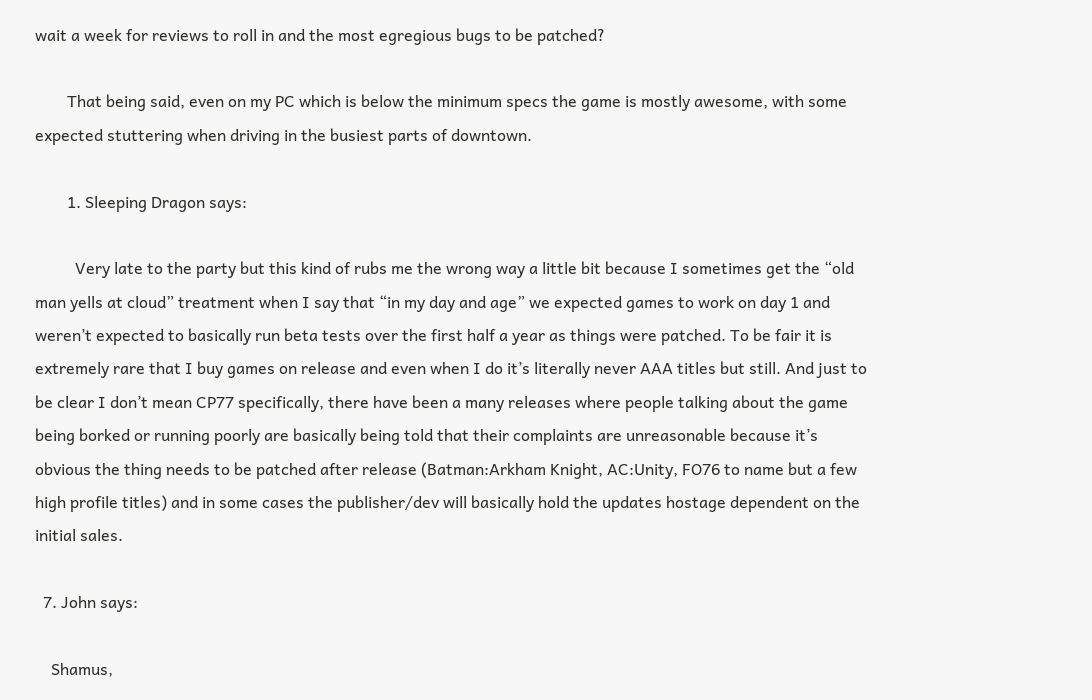wait a week for reviews to roll in and the most egregious bugs to be patched?

        That being said, even on my PC which is below the minimum specs the game is mostly awesome, with some expected stuttering when driving in the busiest parts of downtown.

        1. Sleeping Dragon says:

          Very late to the party but this kind of rubs me the wrong way a little bit because I sometimes get the “old man yells at cloud” treatment when I say that “in my day and age” we expected games to work on day 1 and weren’t expected to basically run beta tests over the first half a year as things were patched. To be fair it is extremely rare that I buy games on release and even when I do it’s literally never AAA titles but still. And just to be clear I don’t mean CP77 specifically, there have been a many releases where people talking about the game being borked or running poorly are basically being told that their complaints are unreasonable because it’s obvious the thing needs to be patched after release (Batman:Arkham Knight, AC:Unity, FO76 to name but a few high profile titles) and in some cases the publisher/dev will basically hold the updates hostage dependent on the initial sales.

  7. John says:

    Shamus,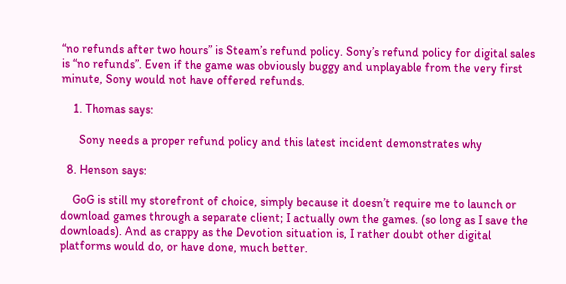“no refunds after two hours” is Steam’s refund policy. Sony’s refund policy for digital sales is “no refunds”. Even if the game was obviously buggy and unplayable from the very first minute, Sony would not have offered refunds.

    1. Thomas says:

      Sony needs a proper refund policy and this latest incident demonstrates why

  8. Henson says:

    GoG is still my storefront of choice, simply because it doesn’t require me to launch or download games through a separate client; I actually own the games. (so long as I save the downloads). And as crappy as the Devotion situation is, I rather doubt other digital platforms would do, or have done, much better.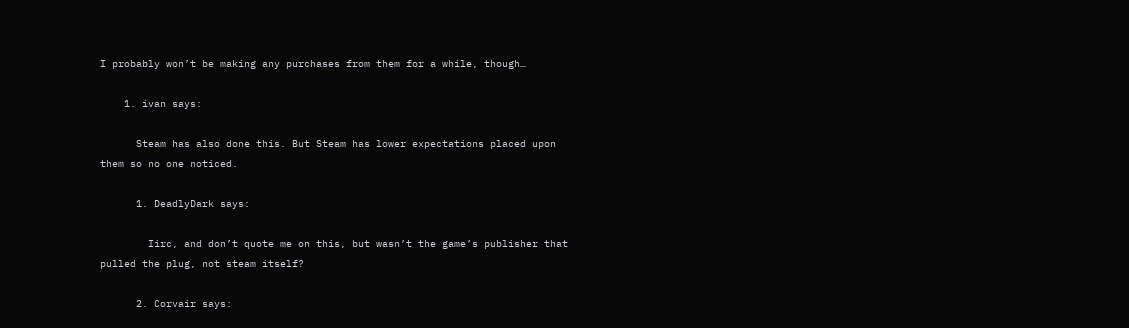I probably won’t be making any purchases from them for a while, though…

    1. ivan says:

      Steam has also done this. But Steam has lower expectations placed upon them so no one noticed.

      1. DeadlyDark says:

        Iirc, and don’t quote me on this, but wasn’t the game’s publisher that pulled the plug, not steam itself?

      2. Corvair says: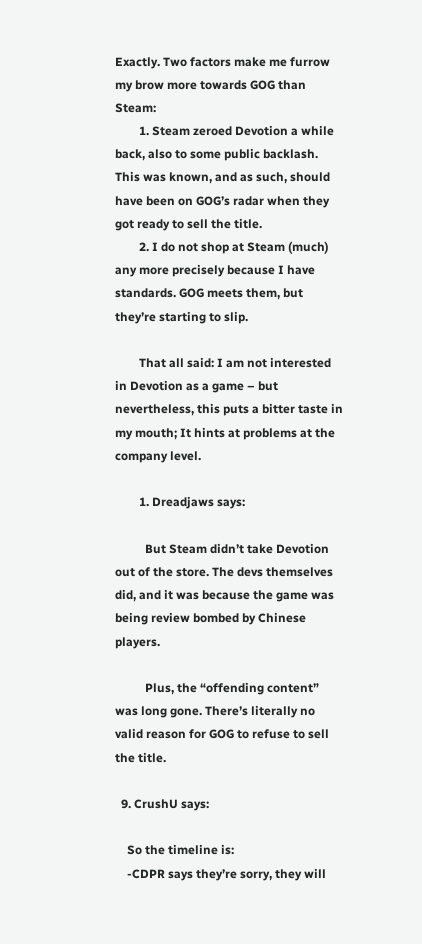Exactly. Two factors make me furrow my brow more towards GOG than Steam:
        1. Steam zeroed Devotion a while back, also to some public backlash. This was known, and as such, should have been on GOG’s radar when they got ready to sell the title.
        2. I do not shop at Steam (much) any more precisely because I have standards. GOG meets them, but they’re starting to slip.

        That all said: I am not interested in Devotion as a game – but nevertheless, this puts a bitter taste in my mouth; It hints at problems at the company level.

        1. Dreadjaws says:

          But Steam didn’t take Devotion out of the store. The devs themselves did, and it was because the game was being review bombed by Chinese players.

          Plus, the “offending content” was long gone. There’s literally no valid reason for GOG to refuse to sell the title.

  9. CrushU says:

    So the timeline is:
    -CDPR says they’re sorry, they will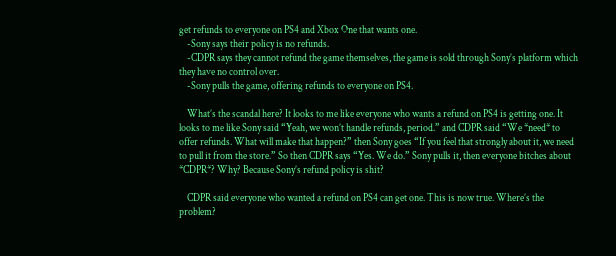get refunds to everyone on PS4 and Xbox One that wants one.
    -Sony says their policy is no refunds.
    -CDPR says they cannot refund the game themselves, the game is sold through Sony’s platform which they have no control over.
    -Sony pulls the game, offering refunds to everyone on PS4.

    What’s the scandal here? It looks to me like everyone who wants a refund on PS4 is getting one. It looks to me like Sony said “Yeah, we won’t handle refunds, period.” and CDPR said “We *need* to offer refunds. What will make that happen?” then Sony goes “If you feel that strongly about it, we need to pull it from the store.” So then CDPR says “Yes. We do.” Sony pulls it, then everyone bitches about *CDPR*? Why? Because Sony’s refund policy is shit?

    CDPR said everyone who wanted a refund on PS4 can get one. This is now true. Where’s the problem?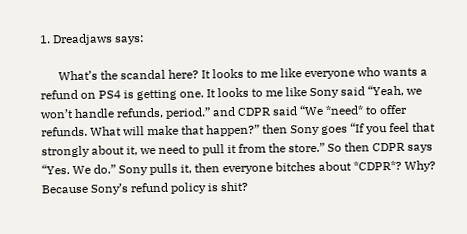1. Dreadjaws says:

      What’s the scandal here? It looks to me like everyone who wants a refund on PS4 is getting one. It looks to me like Sony said “Yeah, we won’t handle refunds, period.” and CDPR said “We *need* to offer refunds. What will make that happen?” then Sony goes “If you feel that strongly about it, we need to pull it from the store.” So then CDPR says “Yes. We do.” Sony pulls it, then everyone bitches about *CDPR*? Why? Because Sony’s refund policy is shit?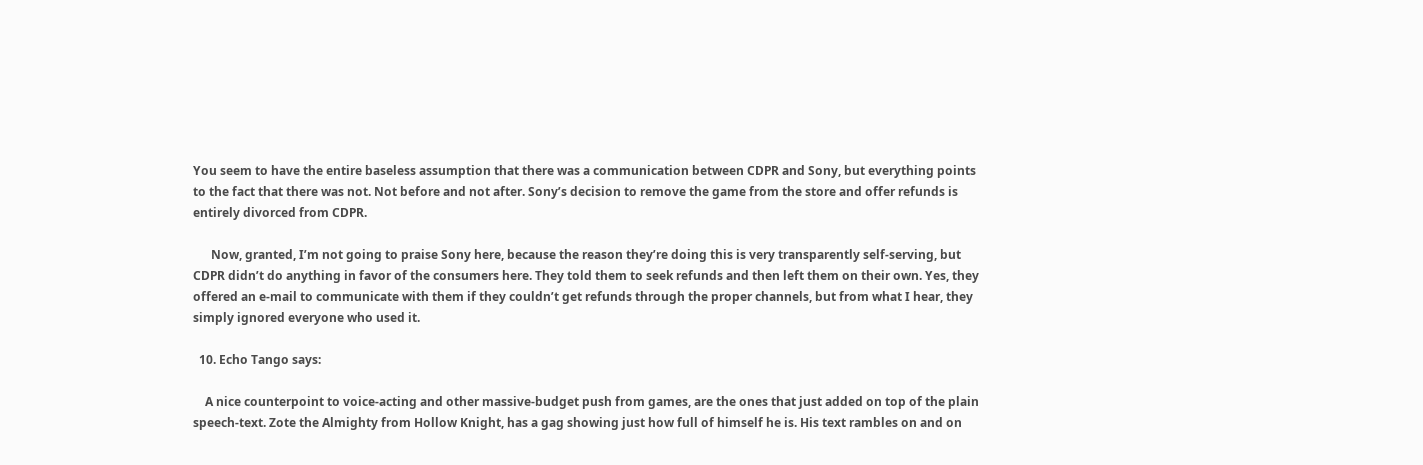You seem to have the entire baseless assumption that there was a communication between CDPR and Sony, but everything points to the fact that there was not. Not before and not after. Sony’s decision to remove the game from the store and offer refunds is entirely divorced from CDPR.

      Now, granted, I’m not going to praise Sony here, because the reason they’re doing this is very transparently self-serving, but CDPR didn’t do anything in favor of the consumers here. They told them to seek refunds and then left them on their own. Yes, they offered an e-mail to communicate with them if they couldn’t get refunds through the proper channels, but from what I hear, they simply ignored everyone who used it.

  10. Echo Tango says:

    A nice counterpoint to voice-acting and other massive-budget push from games, are the ones that just added on top of the plain speech-text. Zote the Almighty from Hollow Knight, has a gag showing just how full of himself he is. His text rambles on and on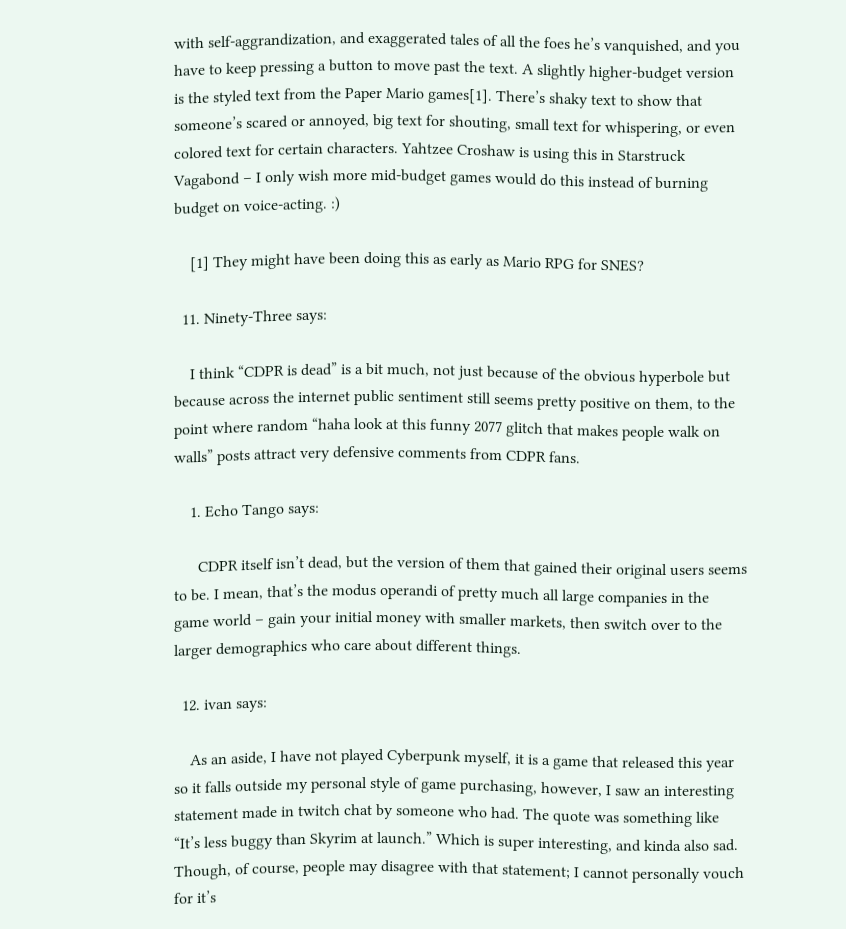with self-aggrandization, and exaggerated tales of all the foes he’s vanquished, and you have to keep pressing a button to move past the text. A slightly higher-budget version is the styled text from the Paper Mario games[1]. There’s shaky text to show that someone’s scared or annoyed, big text for shouting, small text for whispering, or even colored text for certain characters. Yahtzee Croshaw is using this in Starstruck Vagabond – I only wish more mid-budget games would do this instead of burning budget on voice-acting. :)

    [1] They might have been doing this as early as Mario RPG for SNES?

  11. Ninety-Three says:

    I think “CDPR is dead” is a bit much, not just because of the obvious hyperbole but because across the internet public sentiment still seems pretty positive on them, to the point where random “haha look at this funny 2077 glitch that makes people walk on walls” posts attract very defensive comments from CDPR fans.

    1. Echo Tango says:

      CDPR itself isn’t dead, but the version of them that gained their original users seems to be. I mean, that’s the modus operandi of pretty much all large companies in the game world – gain your initial money with smaller markets, then switch over to the larger demographics who care about different things.

  12. ivan says:

    As an aside, I have not played Cyberpunk myself, it is a game that released this year so it falls outside my personal style of game purchasing, however, I saw an interesting statement made in twitch chat by someone who had. The quote was something like “It’s less buggy than Skyrim at launch.” Which is super interesting, and kinda also sad. Though, of course, people may disagree with that statement; I cannot personally vouch for it’s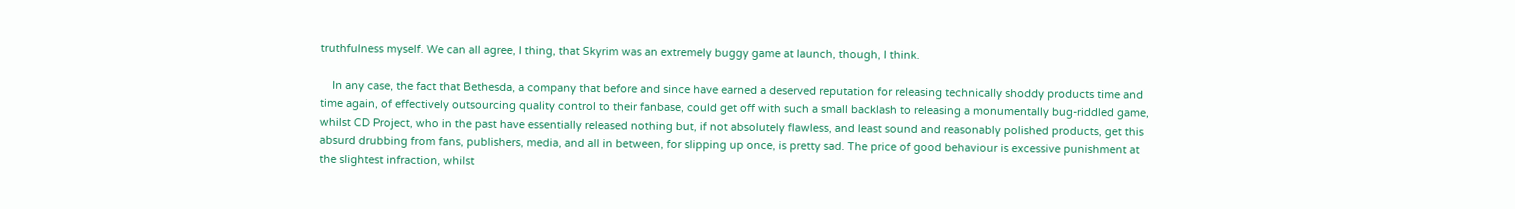truthfulness myself. We can all agree, I thing, that Skyrim was an extremely buggy game at launch, though, I think.

    In any case, the fact that Bethesda, a company that before and since have earned a deserved reputation for releasing technically shoddy products time and time again, of effectively outsourcing quality control to their fanbase, could get off with such a small backlash to releasing a monumentally bug-riddled game, whilst CD Project, who in the past have essentially released nothing but, if not absolutely flawless, and least sound and reasonably polished products, get this absurd drubbing from fans, publishers, media, and all in between, for slipping up once, is pretty sad. The price of good behaviour is excessive punishment at the slightest infraction, whilst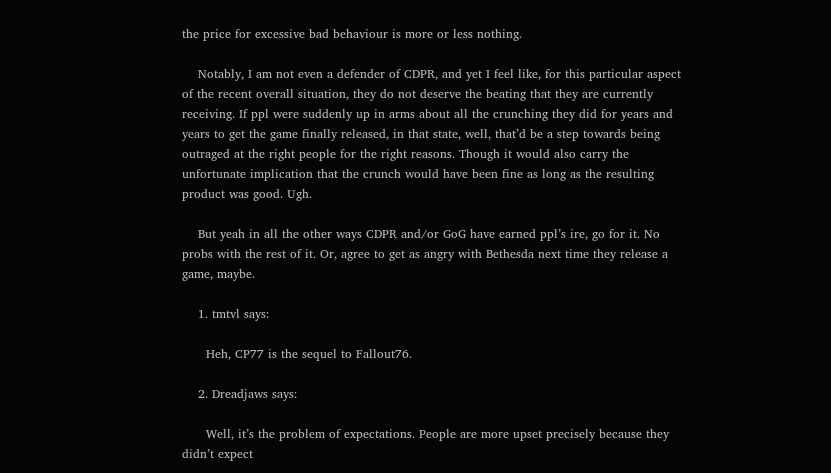the price for excessive bad behaviour is more or less nothing.

    Notably, I am not even a defender of CDPR, and yet I feel like, for this particular aspect of the recent overall situation, they do not deserve the beating that they are currently receiving. If ppl were suddenly up in arms about all the crunching they did for years and years to get the game finally released, in that state, well, that’d be a step towards being outraged at the right people for the right reasons. Though it would also carry the unfortunate implication that the crunch would have been fine as long as the resulting product was good. Ugh.

    But yeah in all the other ways CDPR and/or GoG have earned ppl’s ire, go for it. No probs with the rest of it. Or, agree to get as angry with Bethesda next time they release a game, maybe.

    1. tmtvl says:

      Heh, CP77 is the sequel to Fallout76.

    2. Dreadjaws says:

      Well, it’s the problem of expectations. People are more upset precisely because they didn’t expect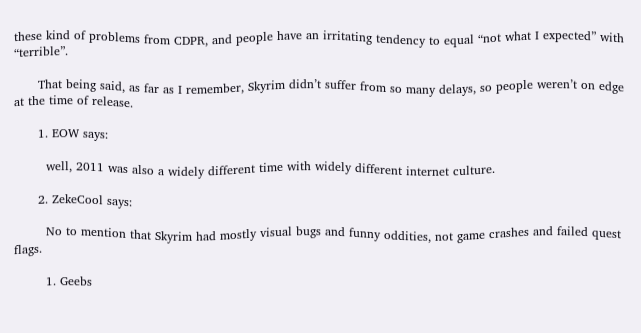these kind of problems from CDPR, and people have an irritating tendency to equal “not what I expected” with “terrible”.

      That being said, as far as I remember, Skyrim didn’t suffer from so many delays, so people weren’t on edge at the time of release.

      1. EOW says:

        well, 2011 was also a widely different time with widely different internet culture.

      2. ZekeCool says:

        No to mention that Skyrim had mostly visual bugs and funny oddities, not game crashes and failed quest flags.

        1. Geebs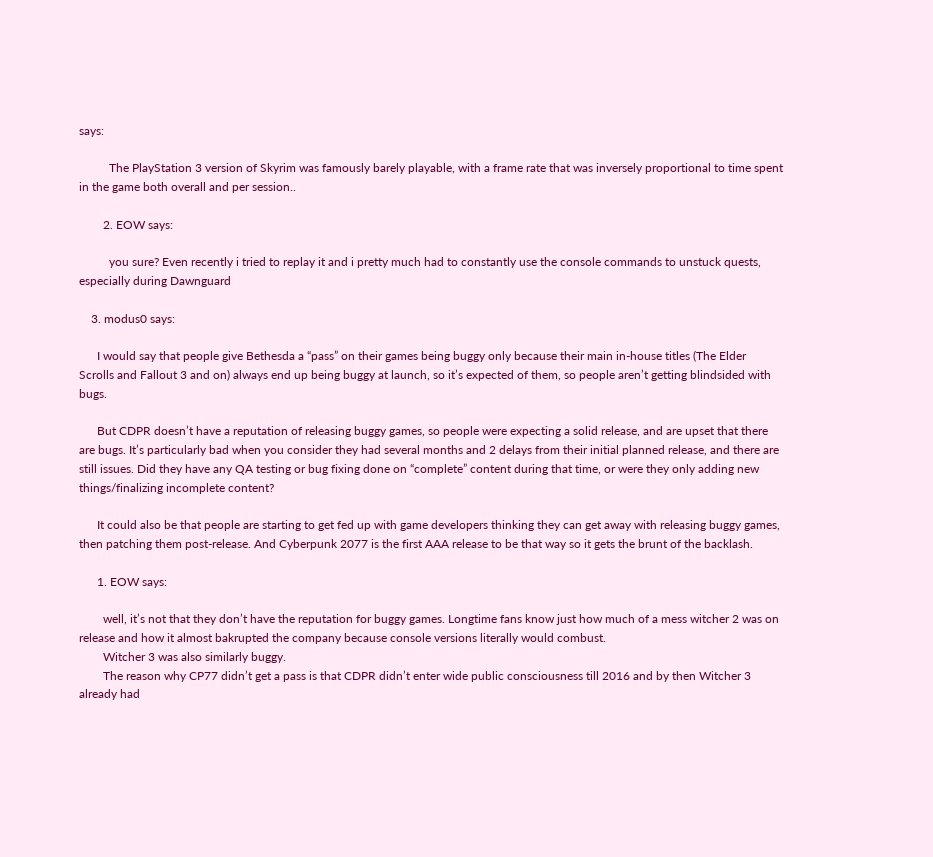says:

          The PlayStation 3 version of Skyrim was famously barely playable, with a frame rate that was inversely proportional to time spent in the game both overall and per session..

        2. EOW says:

          you sure? Even recently i tried to replay it and i pretty much had to constantly use the console commands to unstuck quests, especially during Dawnguard

    3. modus0 says:

      I would say that people give Bethesda a “pass” on their games being buggy only because their main in-house titles (The Elder Scrolls and Fallout 3 and on) always end up being buggy at launch, so it’s expected of them, so people aren’t getting blindsided with bugs.

      But CDPR doesn’t have a reputation of releasing buggy games, so people were expecting a solid release, and are upset that there are bugs. It’s particularly bad when you consider they had several months and 2 delays from their initial planned release, and there are still issues. Did they have any QA testing or bug fixing done on “complete” content during that time, or were they only adding new things/finalizing incomplete content?

      It could also be that people are starting to get fed up with game developers thinking they can get away with releasing buggy games, then patching them post-release. And Cyberpunk 2077 is the first AAA release to be that way so it gets the brunt of the backlash.

      1. EOW says:

        well, it’s not that they don’t have the reputation for buggy games. Longtime fans know just how much of a mess witcher 2 was on release and how it almost bakrupted the company because console versions literally would combust.
        Witcher 3 was also similarly buggy.
        The reason why CP77 didn’t get a pass is that CDPR didn’t enter wide public consciousness till 2016 and by then Witcher 3 already had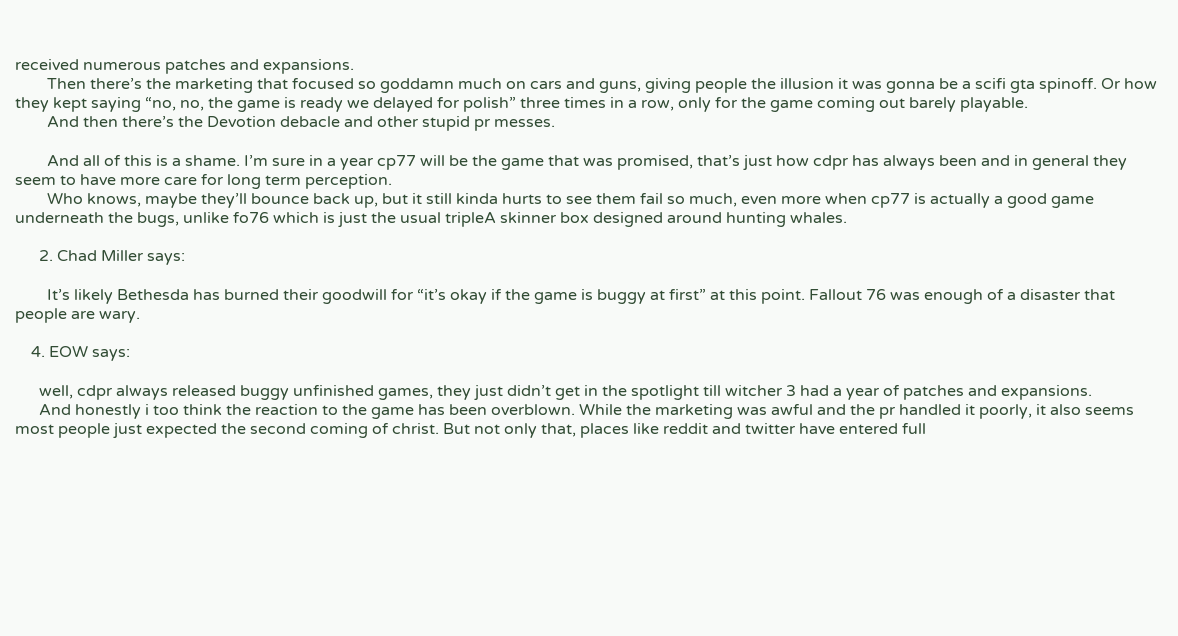received numerous patches and expansions.
        Then there’s the marketing that focused so goddamn much on cars and guns, giving people the illusion it was gonna be a scifi gta spinoff. Or how they kept saying “no, no, the game is ready we delayed for polish” three times in a row, only for the game coming out barely playable.
        And then there’s the Devotion debacle and other stupid pr messes.

        And all of this is a shame. I’m sure in a year cp77 will be the game that was promised, that’s just how cdpr has always been and in general they seem to have more care for long term perception.
        Who knows, maybe they’ll bounce back up, but it still kinda hurts to see them fail so much, even more when cp77 is actually a good game underneath the bugs, unlike fo76 which is just the usual tripleA skinner box designed around hunting whales.

      2. Chad Miller says:

        It’s likely Bethesda has burned their goodwill for “it’s okay if the game is buggy at first” at this point. Fallout 76 was enough of a disaster that people are wary.

    4. EOW says:

      well, cdpr always released buggy unfinished games, they just didn’t get in the spotlight till witcher 3 had a year of patches and expansions.
      And honestly i too think the reaction to the game has been overblown. While the marketing was awful and the pr handled it poorly, it also seems most people just expected the second coming of christ. But not only that, places like reddit and twitter have entered full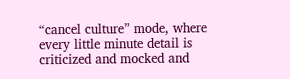“cancel culture” mode, where every little minute detail is criticized and mocked and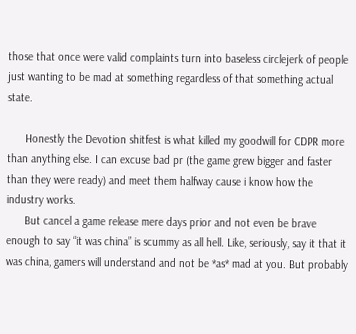those that once were valid complaints turn into baseless circlejerk of people just wanting to be mad at something regardless of that something actual state.

      Honestly the Devotion shitfest is what killed my goodwill for CDPR more than anything else. I can excuse bad pr (the game grew bigger and faster than they were ready) and meet them halfway cause i know how the industry works.
      But cancel a game release mere days prior and not even be brave enough to say “it was china” is scummy as all hell. Like, seriously, say it that it was china, gamers will understand and not be *as* mad at you. But probably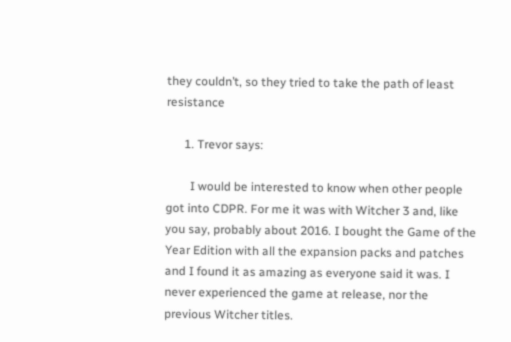they couldn’t, so they tried to take the path of least resistance

      1. Trevor says:

        I would be interested to know when other people got into CDPR. For me it was with Witcher 3 and, like you say, probably about 2016. I bought the Game of the Year Edition with all the expansion packs and patches and I found it as amazing as everyone said it was. I never experienced the game at release, nor the previous Witcher titles.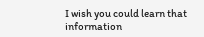I wish you could learn that information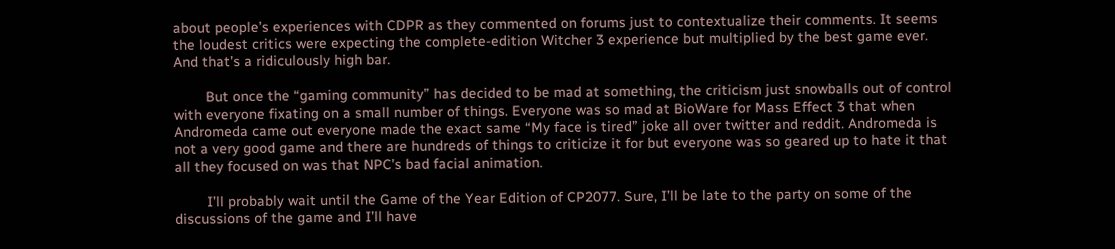about people’s experiences with CDPR as they commented on forums just to contextualize their comments. It seems the loudest critics were expecting the complete-edition Witcher 3 experience but multiplied by the best game ever. And that’s a ridiculously high bar.

        But once the “gaming community” has decided to be mad at something, the criticism just snowballs out of control with everyone fixating on a small number of things. Everyone was so mad at BioWare for Mass Effect 3 that when Andromeda came out everyone made the exact same “My face is tired” joke all over twitter and reddit. Andromeda is not a very good game and there are hundreds of things to criticize it for but everyone was so geared up to hate it that all they focused on was that NPC’s bad facial animation.

        I’ll probably wait until the Game of the Year Edition of CP2077. Sure, I’ll be late to the party on some of the discussions of the game and I’ll have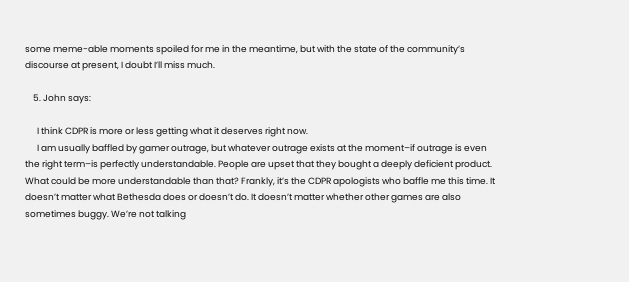some meme-able moments spoiled for me in the meantime, but with the state of the community’s discourse at present, I doubt I’ll miss much.

    5. John says:

      I think CDPR is more or less getting what it deserves right now.
      I am usually baffled by gamer outrage, but whatever outrage exists at the moment–if outrage is even the right term–is perfectly understandable. People are upset that they bought a deeply deficient product. What could be more understandable than that? Frankly, it’s the CDPR apologists who baffle me this time. It doesn’t matter what Bethesda does or doesn’t do. It doesn’t matter whether other games are also sometimes buggy. We’re not talking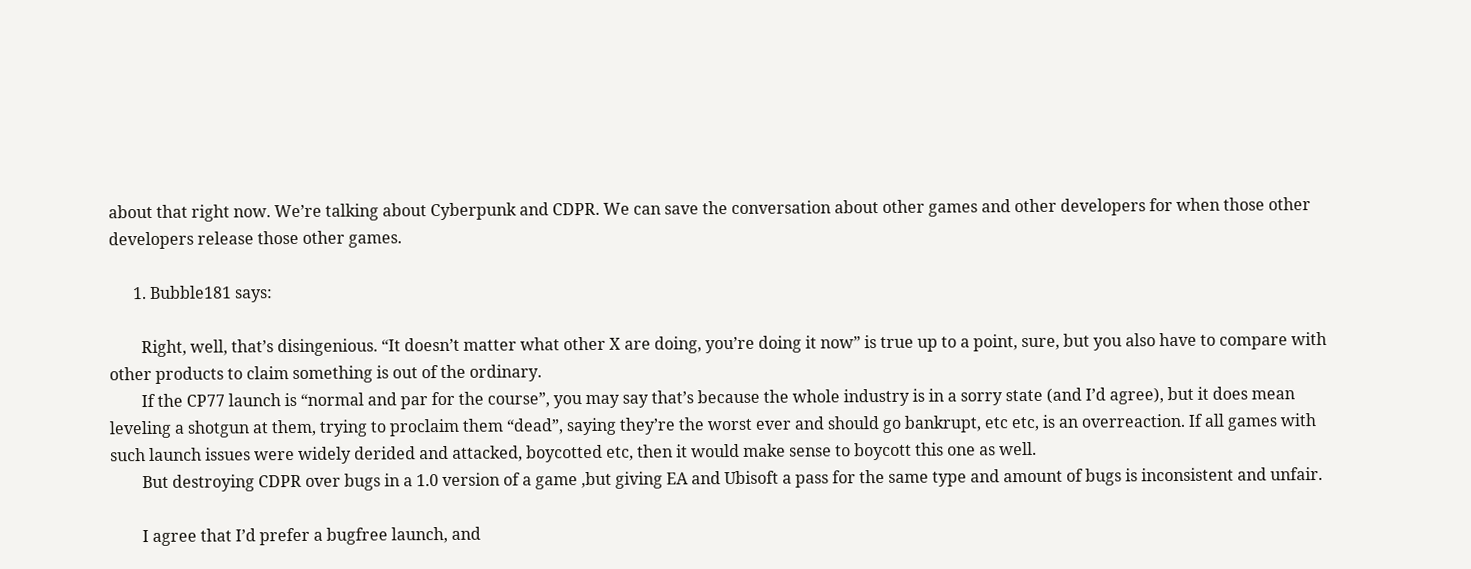about that right now. We’re talking about Cyberpunk and CDPR. We can save the conversation about other games and other developers for when those other developers release those other games.

      1. Bubble181 says:

        Right, well, that’s disingenious. “It doesn’t matter what other X are doing, you’re doing it now” is true up to a point, sure, but you also have to compare with other products to claim something is out of the ordinary.
        If the CP77 launch is “normal and par for the course”, you may say that’s because the whole industry is in a sorry state (and I’d agree), but it does mean leveling a shotgun at them, trying to proclaim them “dead”, saying they’re the worst ever and should go bankrupt, etc etc, is an overreaction. If all games with such launch issues were widely derided and attacked, boycotted etc, then it would make sense to boycott this one as well.
        But destroying CDPR over bugs in a 1.0 version of a game ,but giving EA and Ubisoft a pass for the same type and amount of bugs is inconsistent and unfair.

        I agree that I’d prefer a bugfree launch, and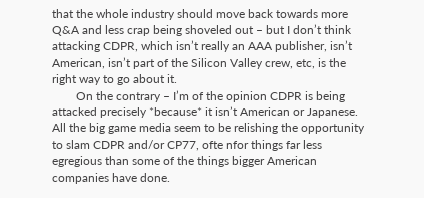that the whole industry should move back towards more Q&A and less crap being shoveled out – but I don’t think attacking CDPR, which isn’t really an AAA publisher, isn’t American, isn’t part of the Silicon Valley crew, etc, is the right way to go about it.
        On the contrary – I’m of the opinion CDPR is being attacked precisely *because* it isn’t American or Japanese. All the big game media seem to be relishing the opportunity to slam CDPR and/or CP77, ofte nfor things far less egregious than some of the things bigger American companies have done.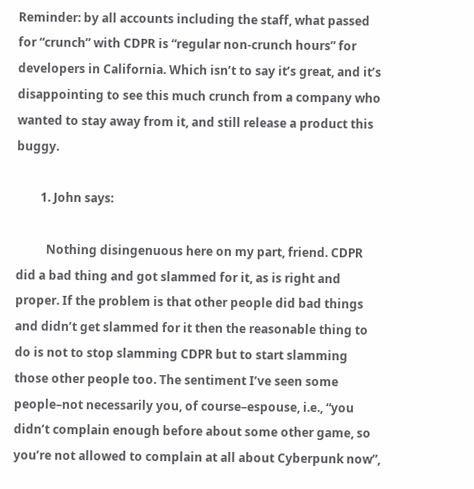Reminder: by all accounts including the staff, what passed for “crunch” with CDPR is “regular non-crunch hours” for developers in California. Which isn’t to say it’s great, and it’s disappointing to see this much crunch from a company who wanted to stay away from it, and still release a product this buggy.

        1. John says:

          Nothing disingenuous here on my part, friend. CDPR did a bad thing and got slammed for it, as is right and proper. If the problem is that other people did bad things and didn’t get slammed for it then the reasonable thing to do is not to stop slamming CDPR but to start slamming those other people too. The sentiment I’ve seen some people–not necessarily you, of course–espouse, i.e., “you didn’t complain enough before about some other game, so you’re not allowed to complain at all about Cyberpunk now”,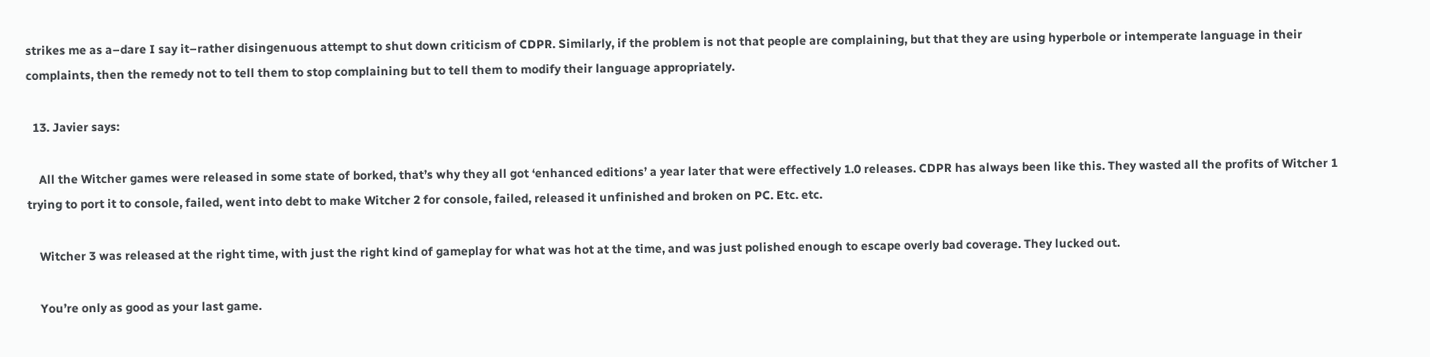strikes me as a–dare I say it–rather disingenuous attempt to shut down criticism of CDPR. Similarly, if the problem is not that people are complaining, but that they are using hyperbole or intemperate language in their complaints, then the remedy not to tell them to stop complaining but to tell them to modify their language appropriately.

  13. Javier says:

    All the Witcher games were released in some state of borked, that’s why they all got ‘enhanced editions’ a year later that were effectively 1.0 releases. CDPR has always been like this. They wasted all the profits of Witcher 1 trying to port it to console, failed, went into debt to make Witcher 2 for console, failed, released it unfinished and broken on PC. Etc. etc.

    Witcher 3 was released at the right time, with just the right kind of gameplay for what was hot at the time, and was just polished enough to escape overly bad coverage. They lucked out.

    You’re only as good as your last game.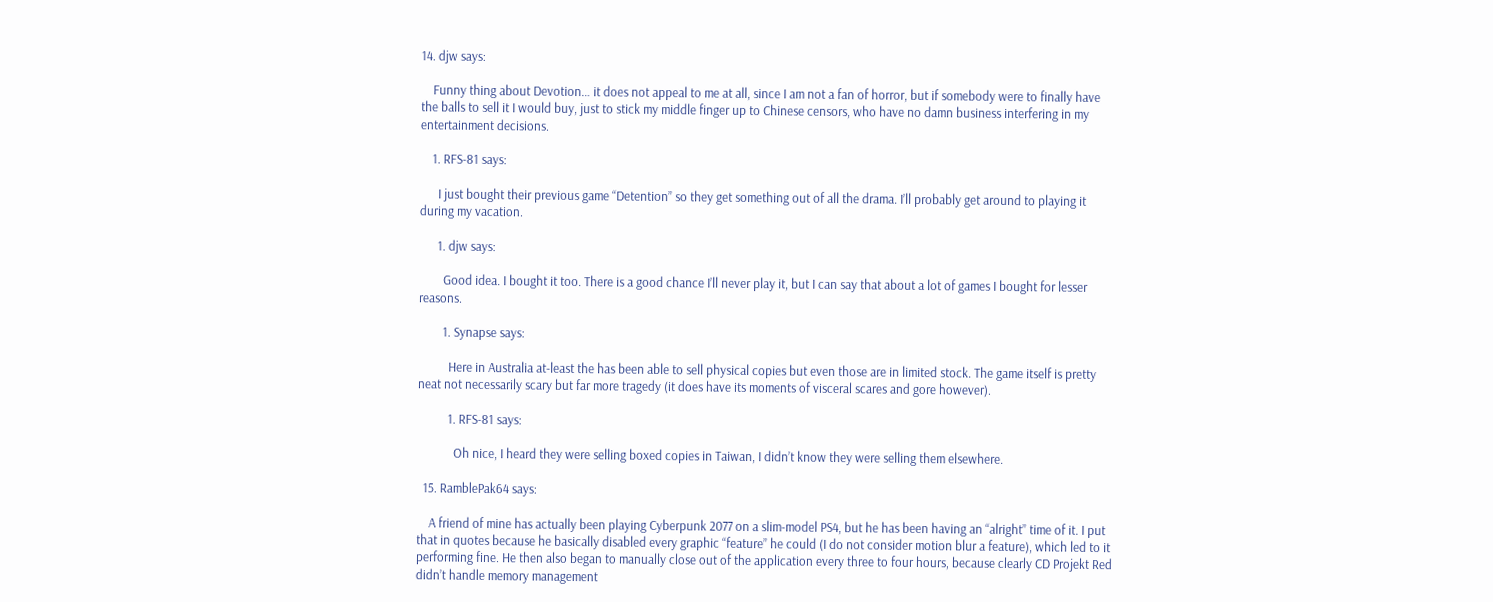14. djw says:

    Funny thing about Devotion… it does not appeal to me at all, since I am not a fan of horror, but if somebody were to finally have the balls to sell it I would buy, just to stick my middle finger up to Chinese censors, who have no damn business interfering in my entertainment decisions.

    1. RFS-81 says:

      I just bought their previous game “Detention” so they get something out of all the drama. I’ll probably get around to playing it during my vacation.

      1. djw says:

        Good idea. I bought it too. There is a good chance I’ll never play it, but I can say that about a lot of games I bought for lesser reasons.

        1. Synapse says:

          Here in Australia at-least the has been able to sell physical copies but even those are in limited stock. The game itself is pretty neat not necessarily scary but far more tragedy (it does have its moments of visceral scares and gore however).

          1. RFS-81 says:

            Oh nice, I heard they were selling boxed copies in Taiwan, I didn’t know they were selling them elsewhere.

  15. RamblePak64 says:

    A friend of mine has actually been playing Cyberpunk 2077 on a slim-model PS4, but he has been having an “alright” time of it. I put that in quotes because he basically disabled every graphic “feature” he could (I do not consider motion blur a feature), which led to it performing fine. He then also began to manually close out of the application every three to four hours, because clearly CD Projekt Red didn’t handle memory management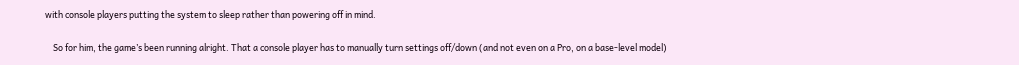with console players putting the system to sleep rather than powering off in mind.

    So for him, the game’s been running alright. That a console player has to manually turn settings off/down (and not even on a Pro, on a base-level model)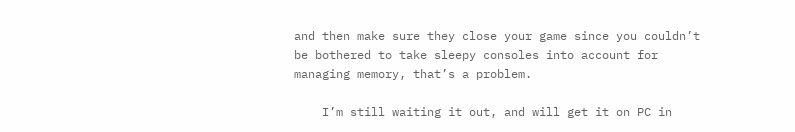and then make sure they close your game since you couldn’t be bothered to take sleepy consoles into account for managing memory, that’s a problem.

    I’m still waiting it out, and will get it on PC in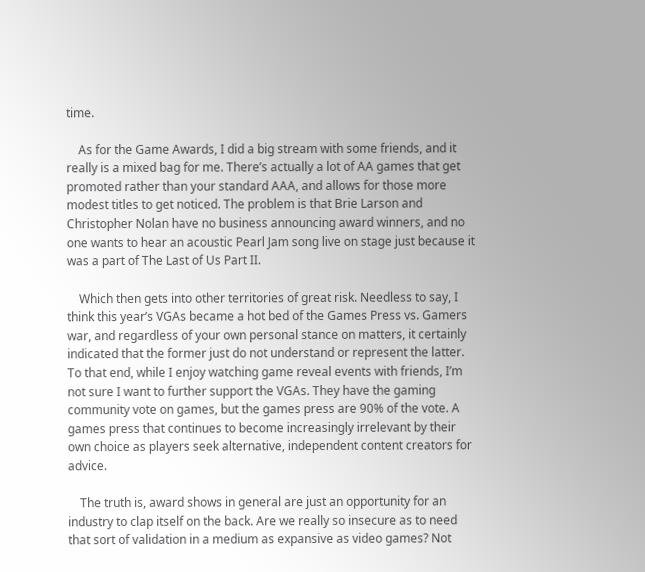time.

    As for the Game Awards, I did a big stream with some friends, and it really is a mixed bag for me. There’s actually a lot of AA games that get promoted rather than your standard AAA, and allows for those more modest titles to get noticed. The problem is that Brie Larson and Christopher Nolan have no business announcing award winners, and no one wants to hear an acoustic Pearl Jam song live on stage just because it was a part of The Last of Us Part II.

    Which then gets into other territories of great risk. Needless to say, I think this year’s VGAs became a hot bed of the Games Press vs. Gamers war, and regardless of your own personal stance on matters, it certainly indicated that the former just do not understand or represent the latter. To that end, while I enjoy watching game reveal events with friends, I’m not sure I want to further support the VGAs. They have the gaming community vote on games, but the games press are 90% of the vote. A games press that continues to become increasingly irrelevant by their own choice as players seek alternative, independent content creators for advice.

    The truth is, award shows in general are just an opportunity for an industry to clap itself on the back. Are we really so insecure as to need that sort of validation in a medium as expansive as video games? Not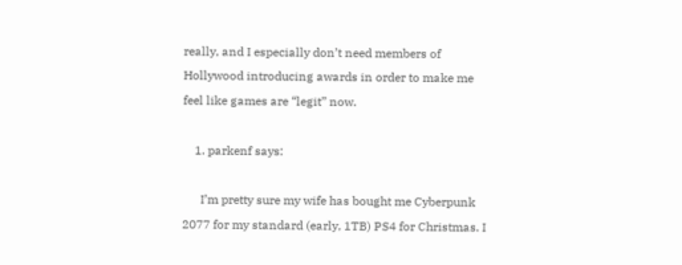really, and I especially don’t need members of Hollywood introducing awards in order to make me feel like games are “legit” now.

    1. parkenf says:

      I’m pretty sure my wife has bought me Cyberpunk 2077 for my standard (early, 1TB) PS4 for Christmas. I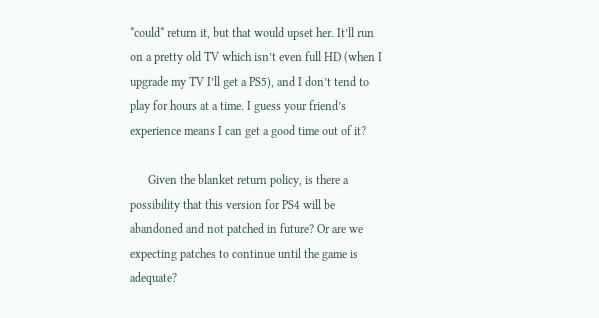*could* return it, but that would upset her. It’ll run on a pretty old TV which isn’t even full HD (when I upgrade my TV I’ll get a PS5), and I don’t tend to play for hours at a time. I guess your friend’s experience means I can get a good time out of it?

      Given the blanket return policy, is there a possibility that this version for PS4 will be abandoned and not patched in future? Or are we expecting patches to continue until the game is adequate?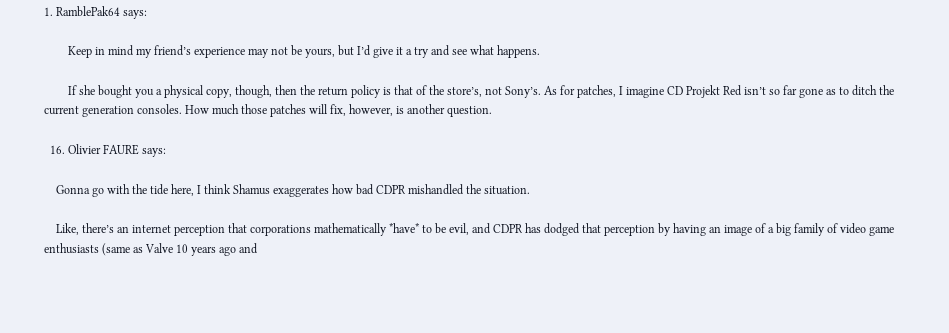1. RamblePak64 says:

        Keep in mind my friend’s experience may not be yours, but I’d give it a try and see what happens.

        If she bought you a physical copy, though, then the return policy is that of the store’s, not Sony’s. As for patches, I imagine CD Projekt Red isn’t so far gone as to ditch the current generation consoles. How much those patches will fix, however, is another question.

  16. Olivier FAURE says:

    Gonna go with the tide here, I think Shamus exaggerates how bad CDPR mishandled the situation.

    Like, there’s an internet perception that corporations mathematically *have* to be evil, and CDPR has dodged that perception by having an image of a big family of video game enthusiasts (same as Valve 10 years ago and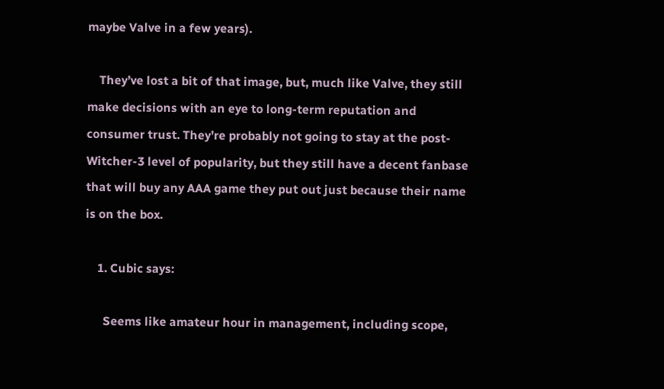maybe Valve in a few years).

    They’ve lost a bit of that image, but, much like Valve, they still make decisions with an eye to long-term reputation and consumer trust. They’re probably not going to stay at the post-Witcher-3 level of popularity, but they still have a decent fanbase that will buy any AAA game they put out just because their name is on the box.

    1. Cubic says:

      Seems like amateur hour in management, including scope,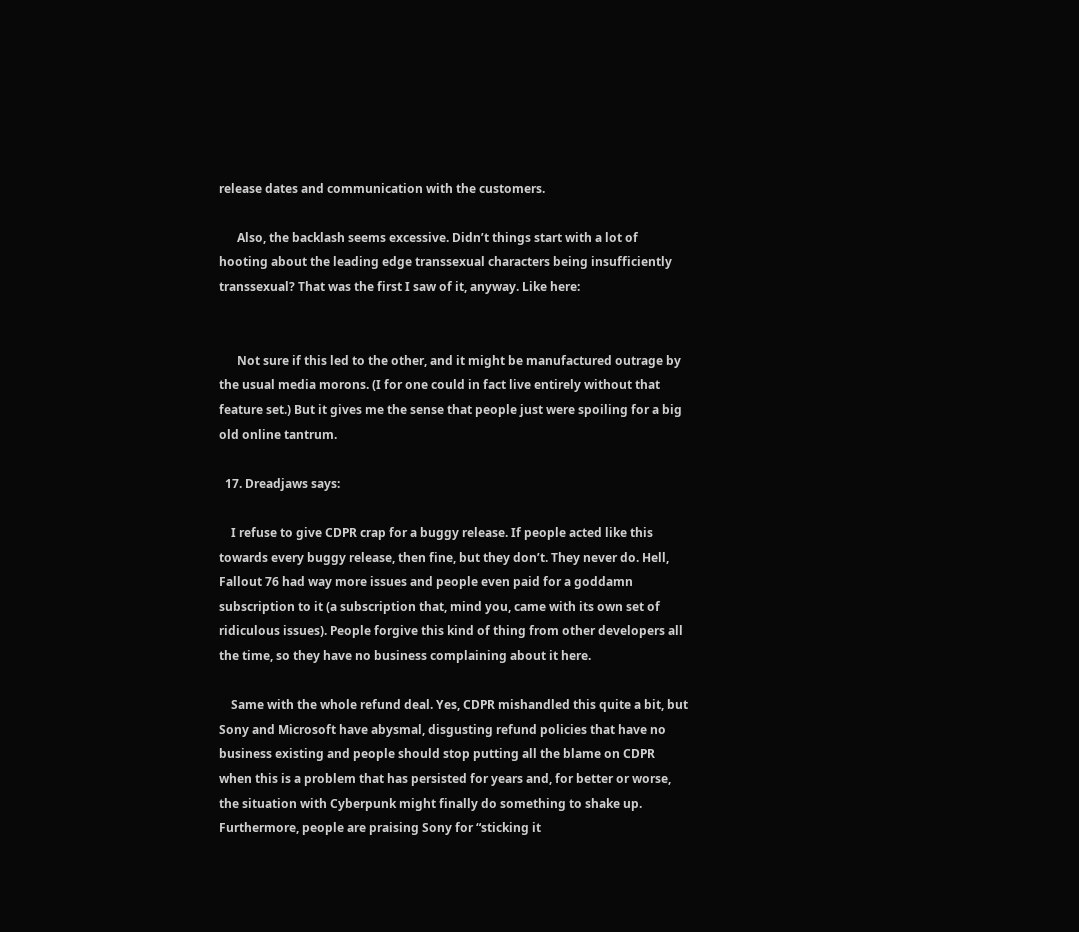release dates and communication with the customers.

      Also, the backlash seems excessive. Didn’t things start with a lot of hooting about the leading edge transsexual characters being insufficiently transsexual? That was the first I saw of it, anyway. Like here:


      Not sure if this led to the other, and it might be manufactured outrage by the usual media morons. (I for one could in fact live entirely without that feature set.) But it gives me the sense that people just were spoiling for a big old online tantrum.

  17. Dreadjaws says:

    I refuse to give CDPR crap for a buggy release. If people acted like this towards every buggy release, then fine, but they don’t. They never do. Hell, Fallout 76 had way more issues and people even paid for a goddamn subscription to it (a subscription that, mind you, came with its own set of ridiculous issues). People forgive this kind of thing from other developers all the time, so they have no business complaining about it here.

    Same with the whole refund deal. Yes, CDPR mishandled this quite a bit, but Sony and Microsoft have abysmal, disgusting refund policies that have no business existing and people should stop putting all the blame on CDPR when this is a problem that has persisted for years and, for better or worse, the situation with Cyberpunk might finally do something to shake up. Furthermore, people are praising Sony for “sticking it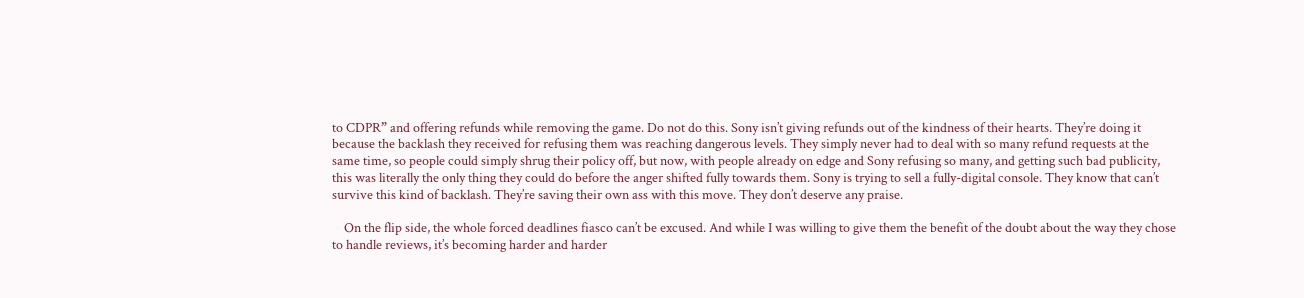to CDPR” and offering refunds while removing the game. Do not do this. Sony isn’t giving refunds out of the kindness of their hearts. They’re doing it because the backlash they received for refusing them was reaching dangerous levels. They simply never had to deal with so many refund requests at the same time, so people could simply shrug their policy off, but now, with people already on edge and Sony refusing so many, and getting such bad publicity, this was literally the only thing they could do before the anger shifted fully towards them. Sony is trying to sell a fully-digital console. They know that can’t survive this kind of backlash. They’re saving their own ass with this move. They don’t deserve any praise.

    On the flip side, the whole forced deadlines fiasco can’t be excused. And while I was willing to give them the benefit of the doubt about the way they chose to handle reviews, it’s becoming harder and harder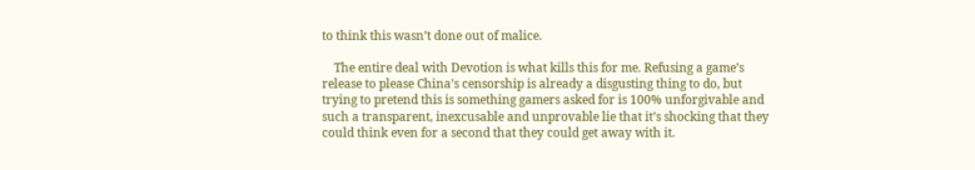to think this wasn’t done out of malice.

    The entire deal with Devotion is what kills this for me. Refusing a game’s release to please China’s censorship is already a disgusting thing to do, but trying to pretend this is something gamers asked for is 100% unforgivable and such a transparent, inexcusable and unprovable lie that it’s shocking that they could think even for a second that they could get away with it.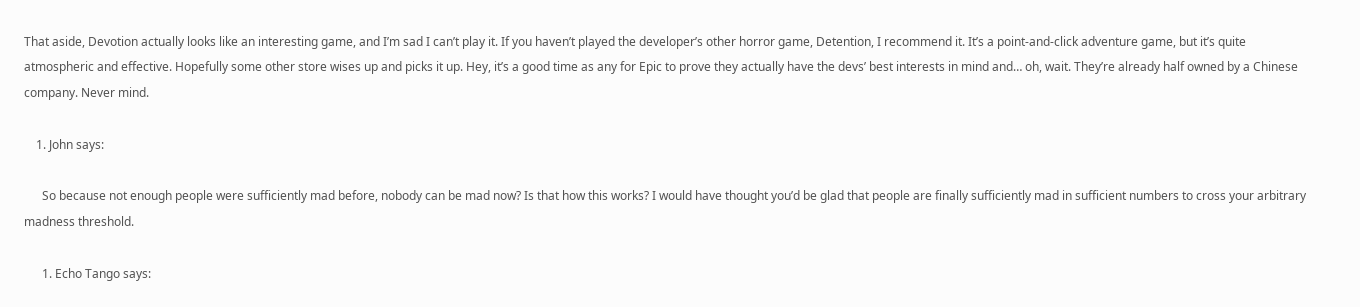That aside, Devotion actually looks like an interesting game, and I’m sad I can’t play it. If you haven’t played the developer’s other horror game, Detention, I recommend it. It’s a point-and-click adventure game, but it’s quite atmospheric and effective. Hopefully some other store wises up and picks it up. Hey, it’s a good time as any for Epic to prove they actually have the devs’ best interests in mind and… oh, wait. They’re already half owned by a Chinese company. Never mind.

    1. John says:

      So because not enough people were sufficiently mad before, nobody can be mad now? Is that how this works? I would have thought you’d be glad that people are finally sufficiently mad in sufficient numbers to cross your arbitrary madness threshold.

      1. Echo Tango says: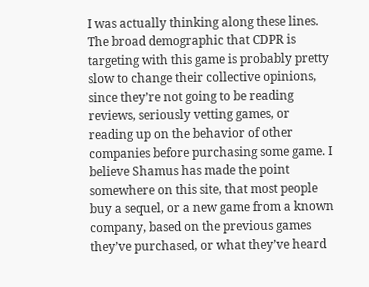I was actually thinking along these lines. The broad demographic that CDPR is targeting with this game is probably pretty slow to change their collective opinions, since they’re not going to be reading reviews, seriously vetting games, or reading up on the behavior of other companies before purchasing some game. I believe Shamus has made the point somewhere on this site, that most people buy a sequel, or a new game from a known company, based on the previous games they’ve purchased, or what they’ve heard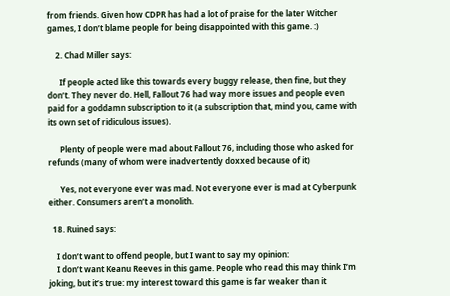from friends. Given how CDPR has had a lot of praise for the later Witcher games, I don’t blame people for being disappointed with this game. :)

    2. Chad Miller says:

      If people acted like this towards every buggy release, then fine, but they don’t. They never do. Hell, Fallout 76 had way more issues and people even paid for a goddamn subscription to it (a subscription that, mind you, came with its own set of ridiculous issues).

      Plenty of people were mad about Fallout 76, including those who asked for refunds (many of whom were inadvertently doxxed because of it)

      Yes, not everyone ever was mad. Not everyone ever is mad at Cyberpunk either. Consumers aren’t a monolith.

  18. Ruined says:

    I don’t want to offend people, but I want to say my opinion:
    I don’t want Keanu Reeves in this game. People who read this may think I’m joking, but it’s true: my interest toward this game is far weaker than it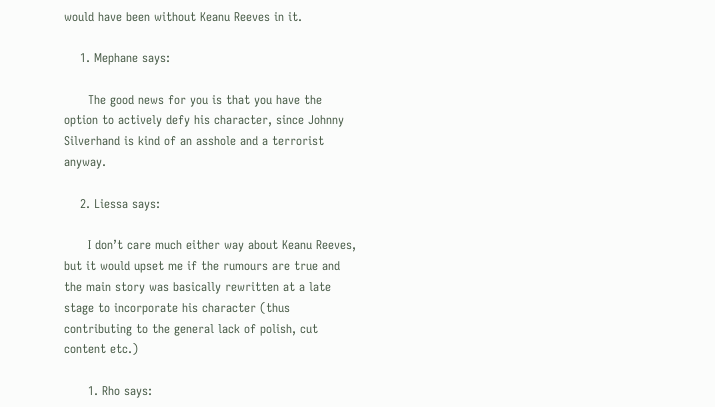would have been without Keanu Reeves in it.

    1. Mephane says:

      The good news for you is that you have the option to actively defy his character, since Johnny Silverhand is kind of an asshole and a terrorist anyway.

    2. Liessa says:

      I don’t care much either way about Keanu Reeves, but it would upset me if the rumours are true and the main story was basically rewritten at a late stage to incorporate his character (thus contributing to the general lack of polish, cut content etc.)

      1. Rho says: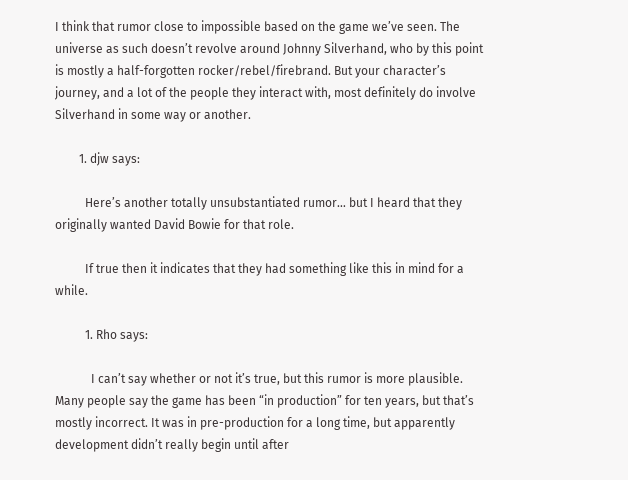I think that rumor close to impossible based on the game we’ve seen. The universe as such doesn’t revolve around Johnny Silverhand, who by this point is mostly a half-forgotten rocker/rebel/firebrand. But your character’s journey, and a lot of the people they interact with, most definitely do involve Silverhand in some way or another.

        1. djw says:

          Here’s another totally unsubstantiated rumor… but I heard that they originally wanted David Bowie for that role.

          If true then it indicates that they had something like this in mind for a while.

          1. Rho says:

            I can’t say whether or not it’s true, but this rumor is more plausible. Many people say the game has been “in production” for ten years, but that’s mostly incorrect. It was in pre-production for a long time, but apparently development didn’t really begin until after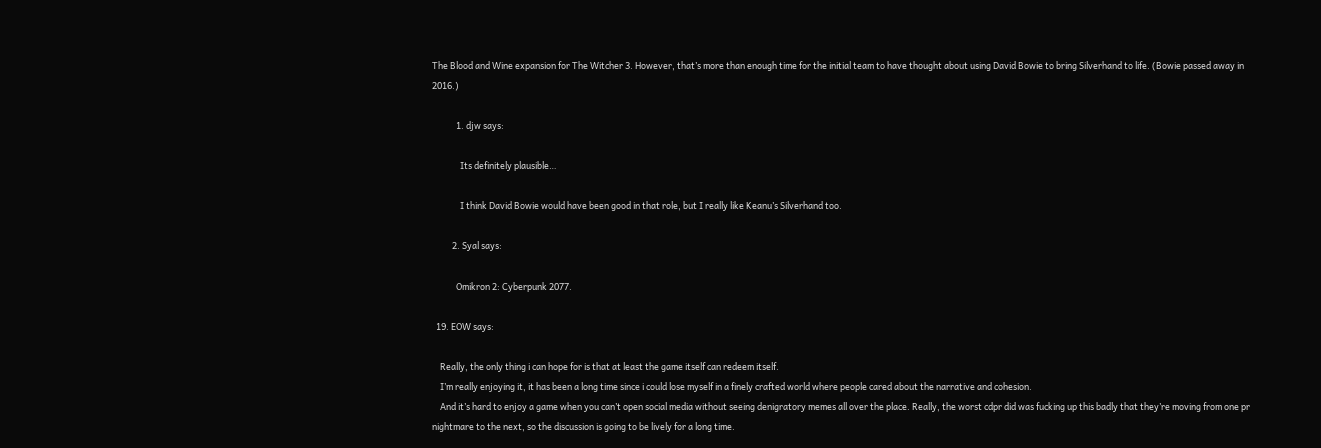The Blood and Wine expansion for The Witcher 3. However, that’s more than enough time for the initial team to have thought about using David Bowie to bring Silverhand to life. (Bowie passed away in 2016.)

            1. djw says:

              Its definitely plausible…

              I think David Bowie would have been good in that role, but I really like Keanu’s Silverhand too.

          2. Syal says:

            Omikron 2: Cyberpunk 2077.

  19. EOW says:

    Really, the only thing i can hope for is that at least the game itself can redeem itself.
    I’m really enjoying it, it has been a long time since i could lose myself in a finely crafted world where people cared about the narrative and cohesion.
    And it’s hard to enjoy a game when you can’t open social media without seeing denigratory memes all over the place. Really, the worst cdpr did was fucking up this badly that they’re moving from one pr nightmare to the next, so the discussion is going to be lively for a long time.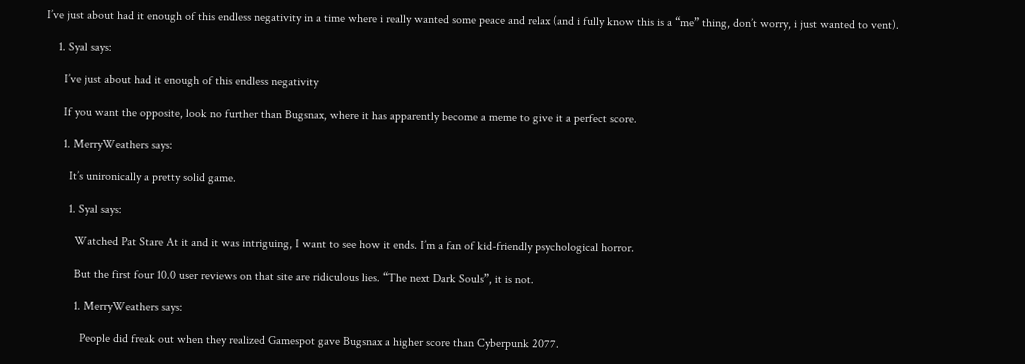I’ve just about had it enough of this endless negativity in a time where i really wanted some peace and relax (and i fully know this is a “me” thing, don’t worry, i just wanted to vent).

    1. Syal says:

      I’ve just about had it enough of this endless negativity

      If you want the opposite, look no further than Bugsnax, where it has apparently become a meme to give it a perfect score.

      1. MerryWeathers says:

        It’s unironically a pretty solid game.

        1. Syal says:

          Watched Pat Stare At it and it was intriguing, I want to see how it ends. I’m a fan of kid-friendly psychological horror.

          But the first four 10.0 user reviews on that site are ridiculous lies. “The next Dark Souls”, it is not.

          1. MerryWeathers says:

            People did freak out when they realized Gamespot gave Bugsnax a higher score than Cyberpunk 2077.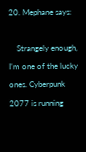20. Mephane says:

    Strangely enough, I’m one of the lucky ones. Cyberpunk 2077 is running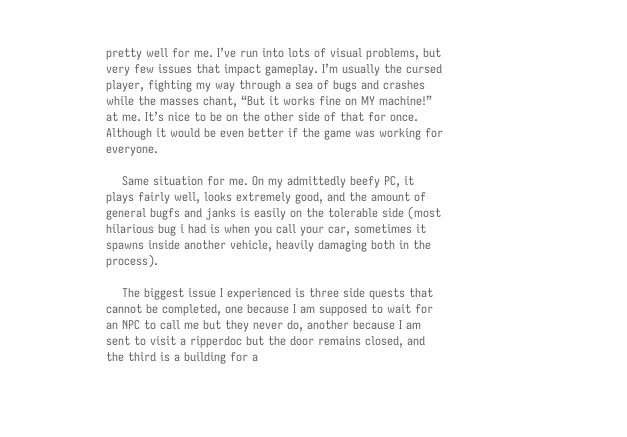pretty well for me. I’ve run into lots of visual problems, but very few issues that impact gameplay. I’m usually the cursed player, fighting my way through a sea of bugs and crashes while the masses chant, “But it works fine on MY machine!” at me. It’s nice to be on the other side of that for once. Although it would be even better if the game was working for everyone.

    Same situation for me. On my admittedly beefy PC, it plays fairly well, looks extremely good, and the amount of general bugfs and janks is easily on the tolerable side (most hilarious bug i had is when you call your car, sometimes it spawns inside another vehicle, heavily damaging both in the process).

    The biggest issue I experienced is three side quests that cannot be completed, one because I am supposed to wait for an NPC to call me but they never do, another because I am sent to visit a ripperdoc but the door remains closed, and the third is a building for a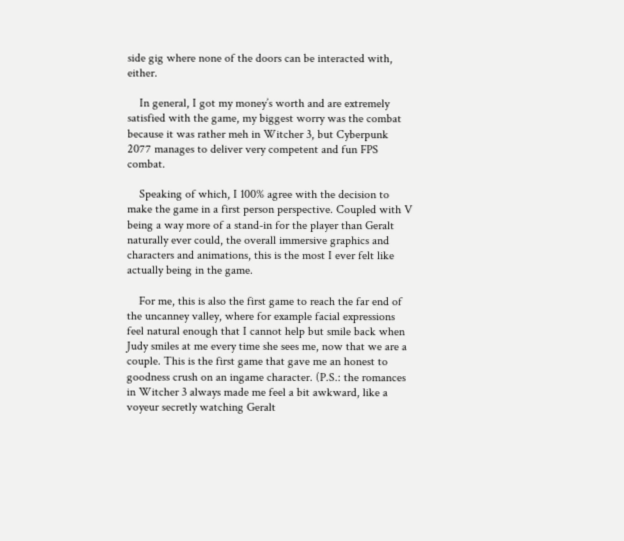side gig where none of the doors can be interacted with, either.

    In general, I got my money’s worth and are extremely satisfied with the game, my biggest worry was the combat because it was rather meh in Witcher 3, but Cyberpunk 2077 manages to deliver very competent and fun FPS combat.

    Speaking of which, I 100% agree with the decision to make the game in a first person perspective. Coupled with V being a way more of a stand-in for the player than Geralt naturally ever could, the overall immersive graphics and characters and animations, this is the most I ever felt like actually being in the game.

    For me, this is also the first game to reach the far end of the uncanney valley, where for example facial expressions feel natural enough that I cannot help but smile back when Judy smiles at me every time she sees me, now that we are a couple. This is the first game that gave me an honest to goodness crush on an ingame character. (P.S.: the romances in Witcher 3 always made me feel a bit awkward, like a voyeur secretly watching Geralt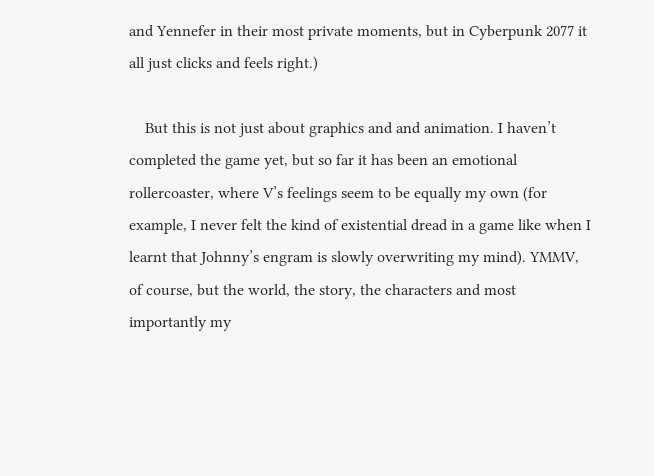and Yennefer in their most private moments, but in Cyberpunk 2077 it all just clicks and feels right.)

    But this is not just about graphics and and animation. I haven’t completed the game yet, but so far it has been an emotional rollercoaster, where V’s feelings seem to be equally my own (for example, I never felt the kind of existential dread in a game like when I learnt that Johnny’s engram is slowly overwriting my mind). YMMV, of course, but the world, the story, the characters and most importantly my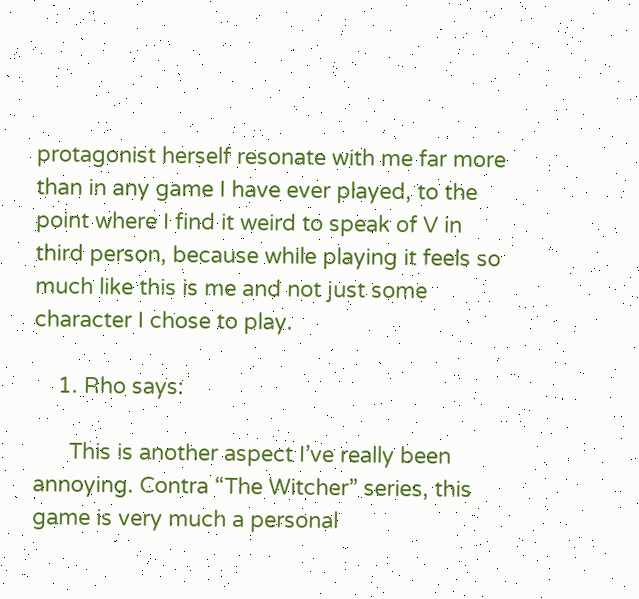protagonist herself resonate with me far more than in any game I have ever played, to the point where I find it weird to speak of V in third person, because while playing it feels so much like this is me and not just some character I chose to play.

    1. Rho says:

      This is another aspect I’ve really been annoying. Contra “The Witcher” series, this game is very much a personal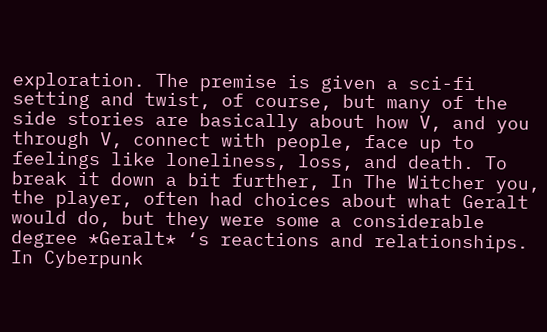exploration. The premise is given a sci-fi setting and twist, of course, but many of the side stories are basically about how V, and you through V, connect with people, face up to feelings like loneliness, loss, and death. To break it down a bit further, In The Witcher you, the player, often had choices about what Geralt would do, but they were some a considerable degree *Geralt* ‘s reactions and relationships. In Cyberpunk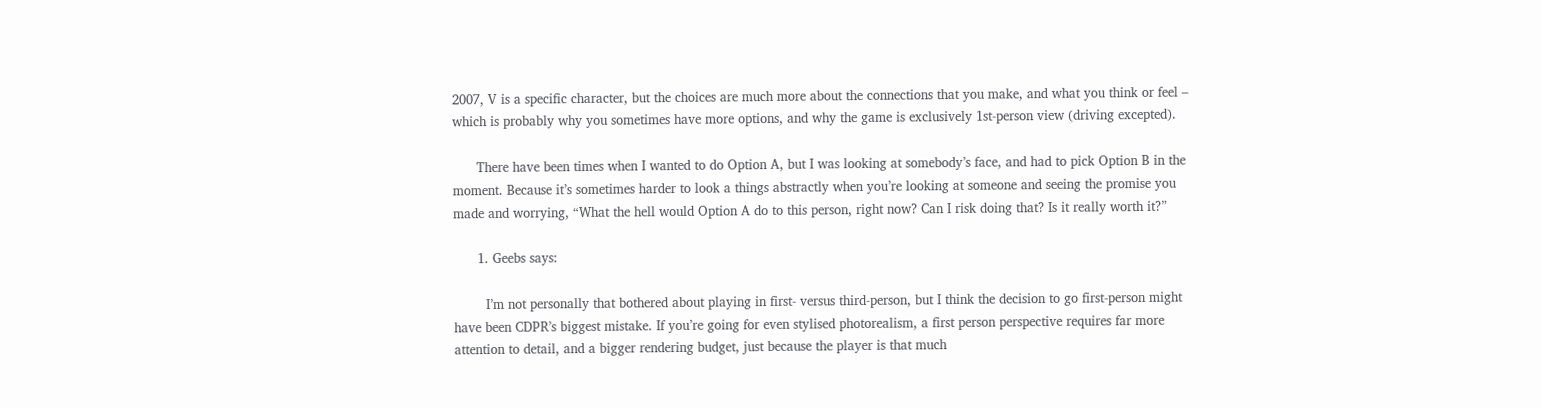2007, V is a specific character, but the choices are much more about the connections that you make, and what you think or feel – which is probably why you sometimes have more options, and why the game is exclusively 1st-person view (driving excepted).

      There have been times when I wanted to do Option A, but I was looking at somebody’s face, and had to pick Option B in the moment. Because it’s sometimes harder to look a things abstractly when you’re looking at someone and seeing the promise you made and worrying, “What the hell would Option A do to this person, right now? Can I risk doing that? Is it really worth it?”

      1. Geebs says:

        I’m not personally that bothered about playing in first- versus third-person, but I think the decision to go first-person might have been CDPR’s biggest mistake. If you’re going for even stylised photorealism, a first person perspective requires far more attention to detail, and a bigger rendering budget, just because the player is that much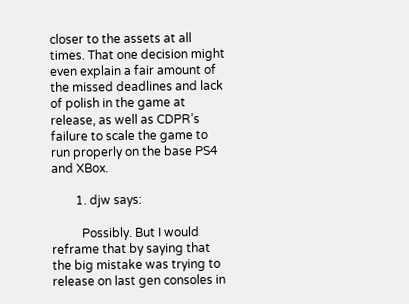closer to the assets at all times. That one decision might even explain a fair amount of the missed deadlines and lack of polish in the game at release, as well as CDPR’s failure to scale the game to run properly on the base PS4 and XBox.

        1. djw says:

          Possibly. But I would reframe that by saying that the big mistake was trying to release on last gen consoles in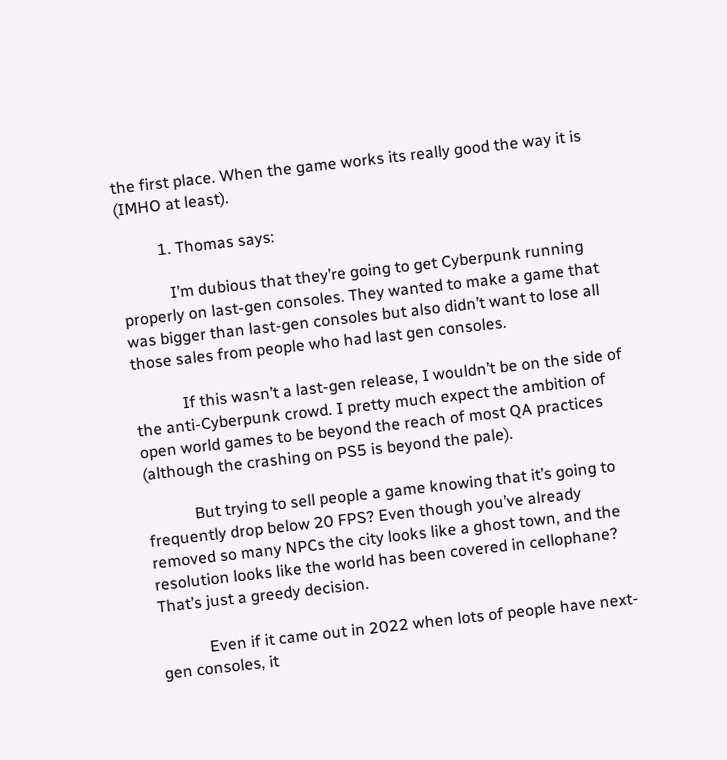the first place. When the game works its really good the way it is (IMHO at least).

          1. Thomas says:

            I’m dubious that they’re going to get Cyberpunk running properly on last-gen consoles. They wanted to make a game that was bigger than last-gen consoles but also didn’t want to lose all those sales from people who had last gen consoles.

            If this wasn’t a last-gen release, I wouldn’t be on the side of the anti-Cyberpunk crowd. I pretty much expect the ambition of open world games to be beyond the reach of most QA practices (although the crashing on PS5 is beyond the pale).

            But trying to sell people a game knowing that it’s going to frequently drop below 20 FPS? Even though you’ve already removed so many NPCs the city looks like a ghost town, and the resolution looks like the world has been covered in cellophane? That’s just a greedy decision.

            Even if it came out in 2022 when lots of people have next-gen consoles, it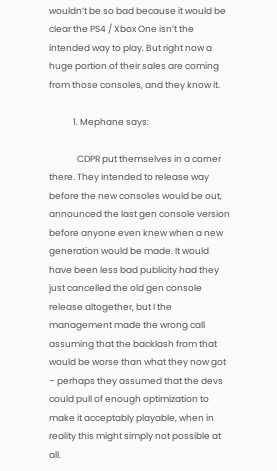wouldn’t be so bad because it would be clear the PS4 / Xbox One isn’t the intended way to play. But right now a huge portion of their sales are coming from those consoles, and they know it.

            1. Mephane says:

              CDPR put themselves in a corner there. They intended to release way before the new consoles would be out, announced the last gen console version before anyone even knew when a new generation would be made. It would have been less bad publicity had they just cancelled the old gen console release altogether, but I the management made the wrong call assuming that the backlash from that would be worse than what they now got – perhaps they assumed that the devs could pull of enough optimization to make it acceptably playable, when in reality this might simply not possible at all.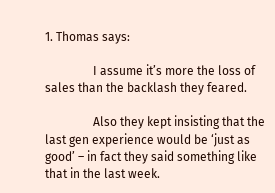1. Thomas says:

                I assume it’s more the loss of sales than the backlash they feared.

                Also they kept insisting that the last gen experience would be ‘just as good’ – in fact they said something like that in the last week.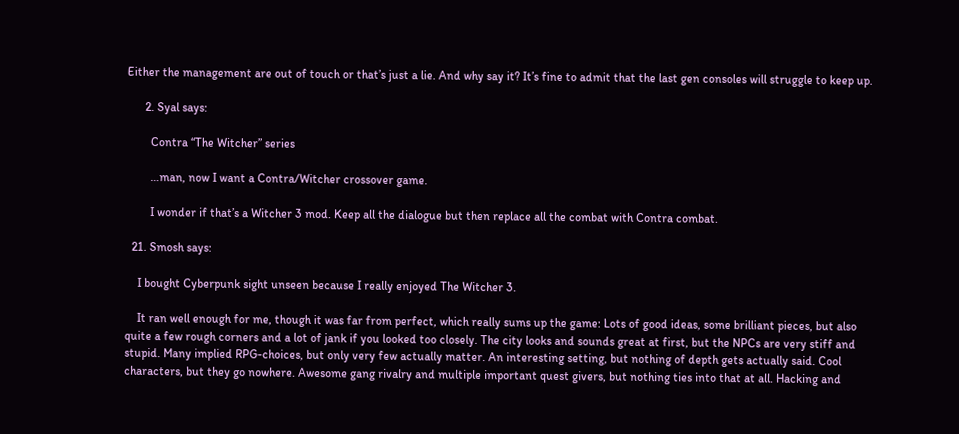Either the management are out of touch or that’s just a lie. And why say it? It’s fine to admit that the last gen consoles will struggle to keep up.

      2. Syal says:

        Contra “The Witcher” series

        …man, now I want a Contra/Witcher crossover game.

        I wonder if that’s a Witcher 3 mod. Keep all the dialogue but then replace all the combat with Contra combat.

  21. Smosh says:

    I bought Cyberpunk sight unseen because I really enjoyed The Witcher 3.

    It ran well enough for me, though it was far from perfect, which really sums up the game: Lots of good ideas, some brilliant pieces, but also quite a few rough corners and a lot of jank if you looked too closely. The city looks and sounds great at first, but the NPCs are very stiff and stupid. Many implied RPG-choices, but only very few actually matter. An interesting setting, but nothing of depth gets actually said. Cool characters, but they go nowhere. Awesome gang rivalry and multiple important quest givers, but nothing ties into that at all. Hacking and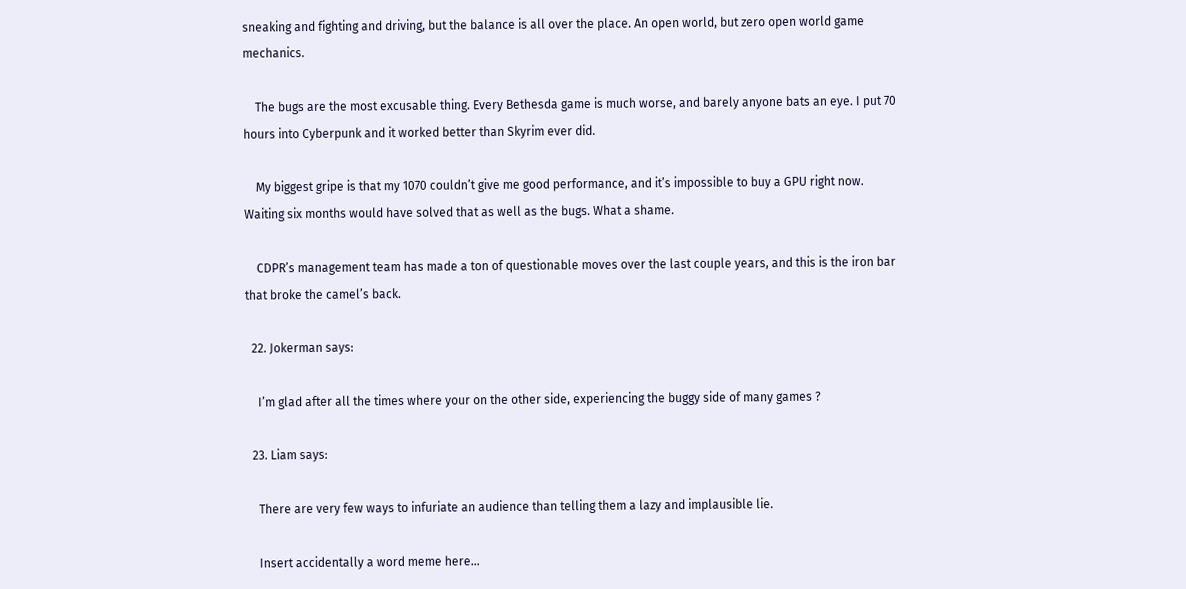sneaking and fighting and driving, but the balance is all over the place. An open world, but zero open world game mechanics.

    The bugs are the most excusable thing. Every Bethesda game is much worse, and barely anyone bats an eye. I put 70 hours into Cyberpunk and it worked better than Skyrim ever did.

    My biggest gripe is that my 1070 couldn’t give me good performance, and it’s impossible to buy a GPU right now. Waiting six months would have solved that as well as the bugs. What a shame.

    CDPR’s management team has made a ton of questionable moves over the last couple years, and this is the iron bar that broke the camel’s back.

  22. Jokerman says:

    I’m glad after all the times where your on the other side, experiencing the buggy side of many games ?

  23. Liam says:

    There are very few ways to infuriate an audience than telling them a lazy and implausible lie.

    Insert accidentally a word meme here…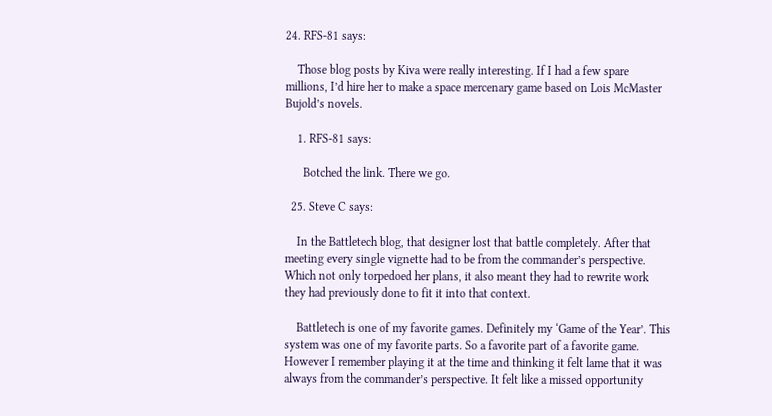24. RFS-81 says:

    Those blog posts by Kiva were really interesting. If I had a few spare millions, I’d hire her to make a space mercenary game based on Lois McMaster Bujold’s novels.

    1. RFS-81 says:

      Botched the link. There we go.

  25. Steve C says:

    In the Battletech blog, that designer lost that battle completely. After that meeting every single vignette had to be from the commander’s perspective. Which not only torpedoed her plans, it also meant they had to rewrite work they had previously done to fit it into that context.

    Battletech is one of my favorite games. Definitely my ‘Game of the Year’. This system was one of my favorite parts. So a favorite part of a favorite game. However I remember playing it at the time and thinking it felt lame that it was always from the commander’s perspective. It felt like a missed opportunity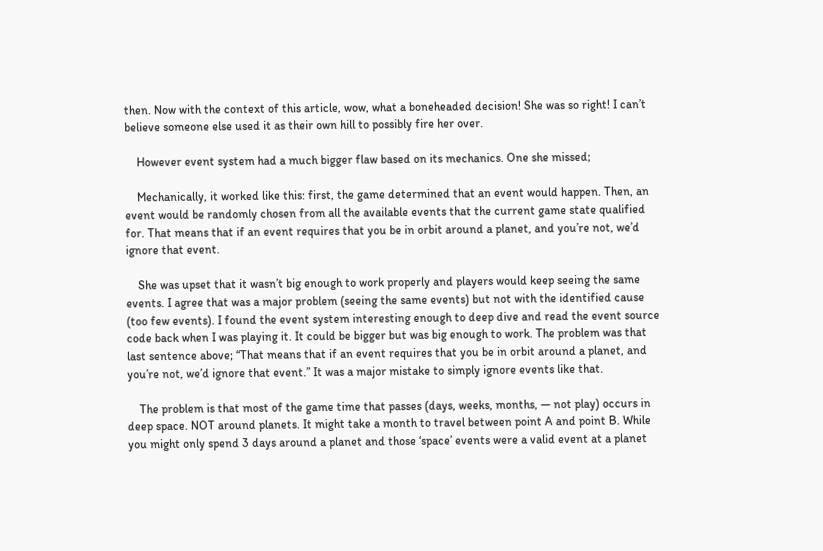then. Now with the context of this article, wow, what a boneheaded decision! She was so right! I can’t believe someone else used it as their own hill to possibly fire her over.

    However event system had a much bigger flaw based on its mechanics. One she missed;

    Mechanically, it worked like this: first, the game determined that an event would happen. Then, an event would be randomly chosen from all the available events that the current game state qualified for. That means that if an event requires that you be in orbit around a planet, and you’re not, we’d ignore that event.

    She was upset that it wasn’t big enough to work properly and players would keep seeing the same events. I agree that was a major problem (seeing the same events) but not with the identified cause (too few events). I found the event system interesting enough to deep dive and read the event source code back when I was playing it. It could be bigger but was big enough to work. The problem was that last sentence above; “That means that if an event requires that you be in orbit around a planet, and you’re not, we’d ignore that event.” It was a major mistake to simply ignore events like that.

    The problem is that most of the game time that passes (days, weeks, months, — not play) occurs in deep space. NOT around planets. It might take a month to travel between point A and point B. While you might only spend 3 days around a planet and those ‘space’ events were a valid event at a planet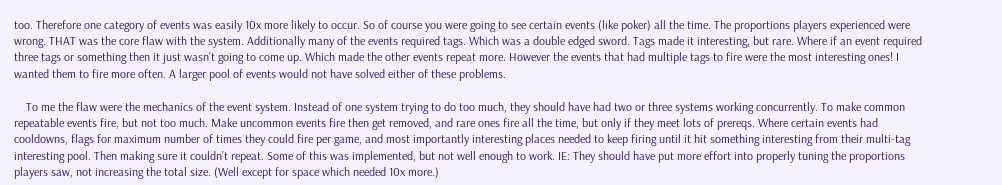too. Therefore one category of events was easily 10x more likely to occur. So of course you were going to see certain events (like poker) all the time. The proportions players experienced were wrong. THAT was the core flaw with the system. Additionally many of the events required tags. Which was a double edged sword. Tags made it interesting, but rare. Where if an event required three tags or something then it just wasn’t going to come up. Which made the other events repeat more. However the events that had multiple tags to fire were the most interesting ones! I wanted them to fire more often. A larger pool of events would not have solved either of these problems.

    To me the flaw were the mechanics of the event system. Instead of one system trying to do too much, they should have had two or three systems working concurrently. To make common repeatable events fire, but not too much. Make uncommon events fire then get removed, and rare ones fire all the time, but only if they meet lots of prereqs. Where certain events had cooldowns, flags for maximum number of times they could fire per game, and most importantly interesting places needed to keep firing until it hit something interesting from their multi-tag interesting pool. Then making sure it couldn’t repeat. Some of this was implemented, but not well enough to work. IE: They should have put more effort into properly tuning the proportions players saw, not increasing the total size. (Well except for space which needed 10x more.)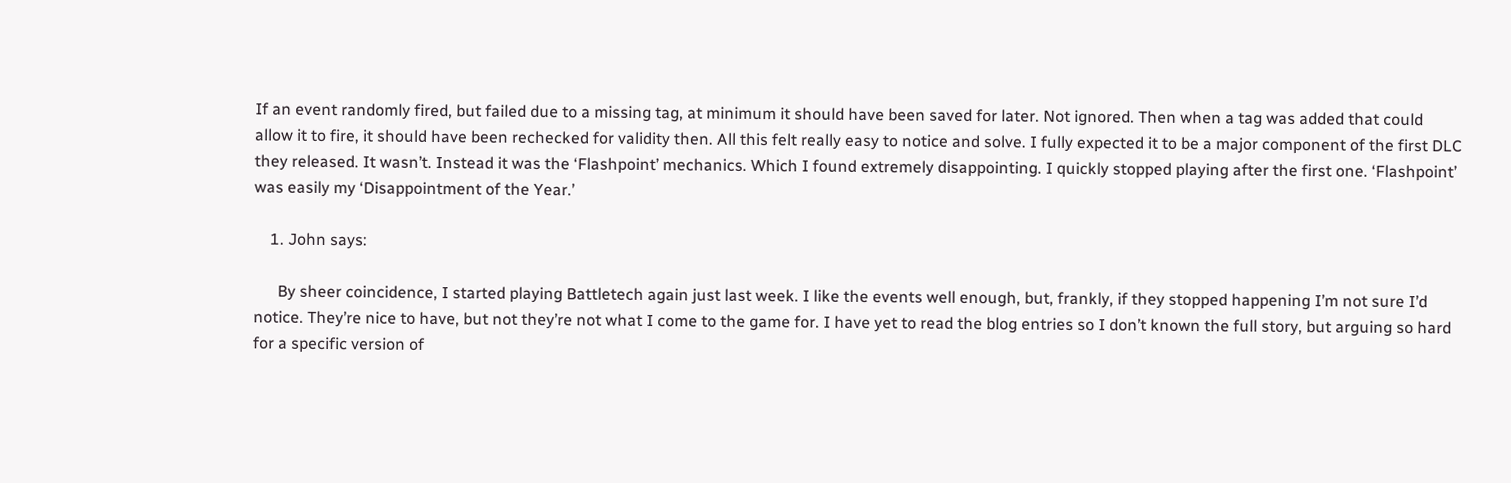If an event randomly fired, but failed due to a missing tag, at minimum it should have been saved for later. Not ignored. Then when a tag was added that could allow it to fire, it should have been rechecked for validity then. All this felt really easy to notice and solve. I fully expected it to be a major component of the first DLC they released. It wasn’t. Instead it was the ‘Flashpoint’ mechanics. Which I found extremely disappointing. I quickly stopped playing after the first one. ‘Flashpoint’ was easily my ‘Disappointment of the Year.’

    1. John says:

      By sheer coincidence, I started playing Battletech again just last week. I like the events well enough, but, frankly, if they stopped happening I’m not sure I’d notice. They’re nice to have, but not they’re not what I come to the game for. I have yet to read the blog entries so I don’t known the full story, but arguing so hard for a specific version of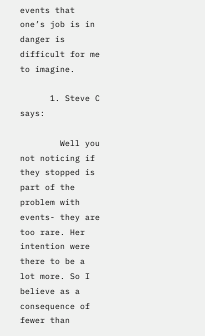events that one’s job is in danger is difficult for me to imagine.

      1. Steve C says:

        Well you not noticing if they stopped is part of the problem with events- they are too rare. Her intention were there to be a lot more. So I believe as a consequence of fewer than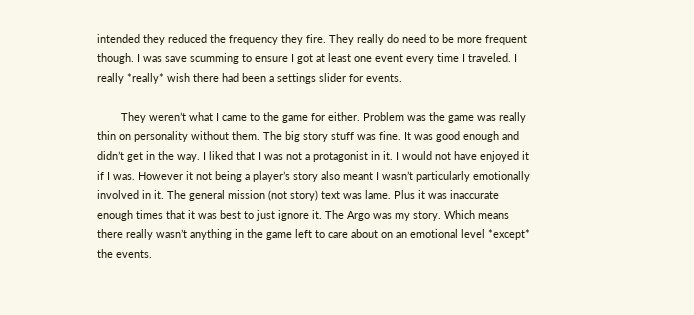intended they reduced the frequency they fire. They really do need to be more frequent though. I was save scumming to ensure I got at least one event every time I traveled. I really *really* wish there had been a settings slider for events.

        They weren’t what I came to the game for either. Problem was the game was really thin on personality without them. The big story stuff was fine. It was good enough and didn’t get in the way. I liked that I was not a protagonist in it. I would not have enjoyed it if I was. However it not being a player’s story also meant I wasn’t particularly emotionally involved in it. The general mission (not story) text was lame. Plus it was inaccurate enough times that it was best to just ignore it. The Argo was my story. Which means there really wasn’t anything in the game left to care about on an emotional level *except* the events.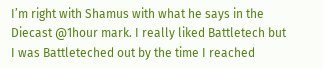I’m right with Shamus with what he says in the Diecast @1hour mark. I really liked Battletech but I was Battleteched out by the time I reached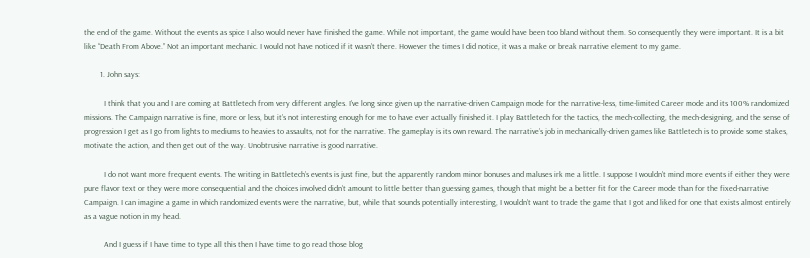the end of the game. Without the events as spice I also would never have finished the game. While not important, the game would have been too bland without them. So consequently they were important. It is a bit like “Death From Above.” Not an important mechanic. I would not have noticed if it wasn’t there. However the times I did notice, it was a make or break narrative element to my game.

        1. John says:

          I think that you and I are coming at Battletech from very different angles. I’ve long since given up the narrative-driven Campaign mode for the narrative-less, time-limited Career mode and its 100% randomized missions. The Campaign narrative is fine, more or less, but it’s not interesting enough for me to have ever actually finished it. I play Battletech for the tactics, the mech-collecting, the mech-designing, and the sense of progression I get as I go from lights to mediums to heavies to assaults, not for the narrative. The gameplay is its own reward. The narrative’s job in mechanically-driven games like Battletech is to provide some stakes, motivate the action, and then get out of the way. Unobtrusive narrative is good narrative.

          I do not want more frequent events. The writing in Battletech’s events is just fine, but the apparently random minor bonuses and maluses irk me a little. I suppose I wouldn’t mind more events if either they were pure flavor text or they were more consequential and the choices involved didn’t amount to little better than guessing games, though that might be a better fit for the Career mode than for the fixed-narrative Campaign. I can imagine a game in which randomized events were the narrative, but, while that sounds potentially interesting, I wouldn’t want to trade the game that I got and liked for one that exists almost entirely as a vague notion in my head.

          And I guess if I have time to type all this then I have time to go read those blog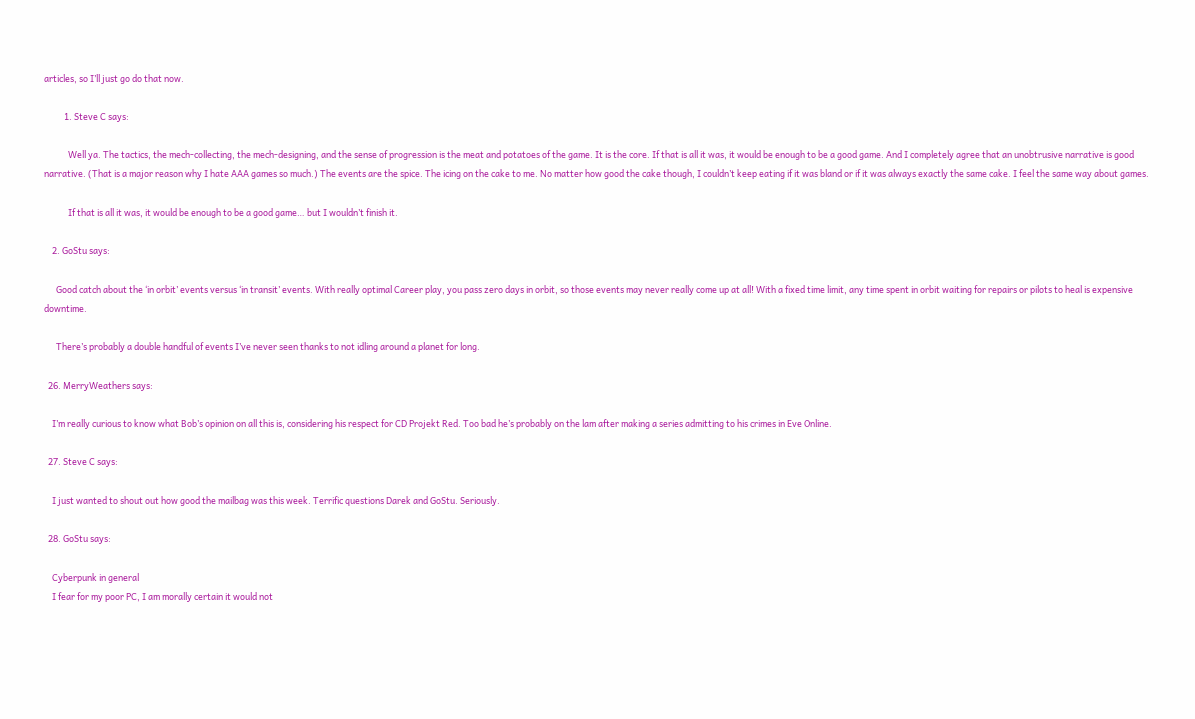articles, so I’ll just go do that now.

          1. Steve C says:

            Well ya. The tactics, the mech-collecting, the mech-designing, and the sense of progression is the meat and potatoes of the game. It is the core. If that is all it was, it would be enough to be a good game. And I completely agree that an unobtrusive narrative is good narrative. (That is a major reason why I hate AAA games so much.) The events are the spice. The icing on the cake to me. No matter how good the cake though, I couldn’t keep eating if it was bland or if it was always exactly the same cake. I feel the same way about games.

            If that is all it was, it would be enough to be a good game… but I wouldn’t finish it.

    2. GoStu says:

      Good catch about the ‘in orbit’ events versus ‘in transit’ events. With really optimal Career play, you pass zero days in orbit, so those events may never really come up at all! With a fixed time limit, any time spent in orbit waiting for repairs or pilots to heal is expensive downtime.

      There’s probably a double handful of events I’ve never seen thanks to not idling around a planet for long.

  26. MerryWeathers says:

    I’m really curious to know what Bob’s opinion on all this is, considering his respect for CD Projekt Red. Too bad he’s probably on the lam after making a series admitting to his crimes in Eve Online.

  27. Steve C says:

    I just wanted to shout out how good the mailbag was this week. Terrific questions Darek and GoStu. Seriously.

  28. GoStu says:

    Cyberpunk in general
    I fear for my poor PC, I am morally certain it would not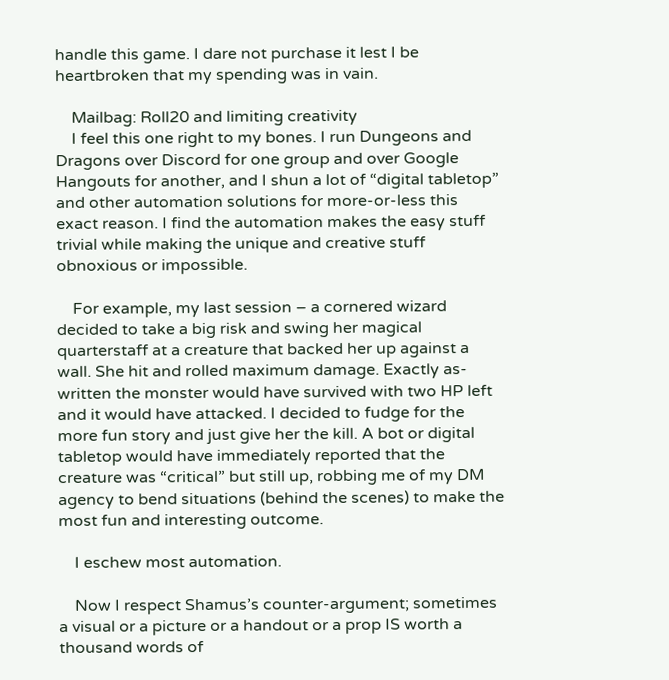handle this game. I dare not purchase it lest I be heartbroken that my spending was in vain.

    Mailbag: Roll20 and limiting creativity
    I feel this one right to my bones. I run Dungeons and Dragons over Discord for one group and over Google Hangouts for another, and I shun a lot of “digital tabletop” and other automation solutions for more-or-less this exact reason. I find the automation makes the easy stuff trivial while making the unique and creative stuff obnoxious or impossible.

    For example, my last session – a cornered wizard decided to take a big risk and swing her magical quarterstaff at a creature that backed her up against a wall. She hit and rolled maximum damage. Exactly as-written the monster would have survived with two HP left and it would have attacked. I decided to fudge for the more fun story and just give her the kill. A bot or digital tabletop would have immediately reported that the creature was “critical” but still up, robbing me of my DM agency to bend situations (behind the scenes) to make the most fun and interesting outcome.

    I eschew most automation.

    Now I respect Shamus’s counter-argument; sometimes a visual or a picture or a handout or a prop IS worth a thousand words of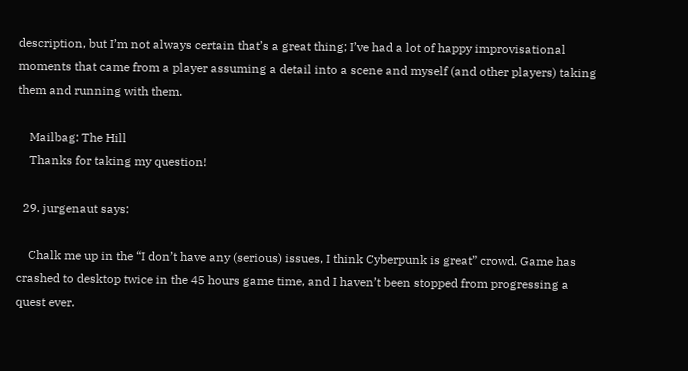description, but I’m not always certain that’s a great thing; I’ve had a lot of happy improvisational moments that came from a player assuming a detail into a scene and myself (and other players) taking them and running with them.

    Mailbag: The Hill
    Thanks for taking my question!

  29. jurgenaut says:

    Chalk me up in the “I don’t have any (serious) issues, I think Cyberpunk is great” crowd. Game has crashed to desktop twice in the 45 hours game time, and I haven’t been stopped from progressing a quest ever.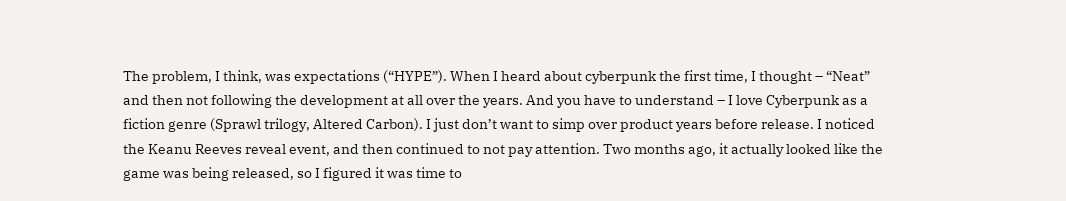The problem, I think, was expectations (“HYPE”). When I heard about cyberpunk the first time, I thought – “Neat” and then not following the development at all over the years. And you have to understand – I love Cyberpunk as a fiction genre (Sprawl trilogy, Altered Carbon). I just don’t want to simp over product years before release. I noticed the Keanu Reeves reveal event, and then continued to not pay attention. Two months ago, it actually looked like the game was being released, so I figured it was time to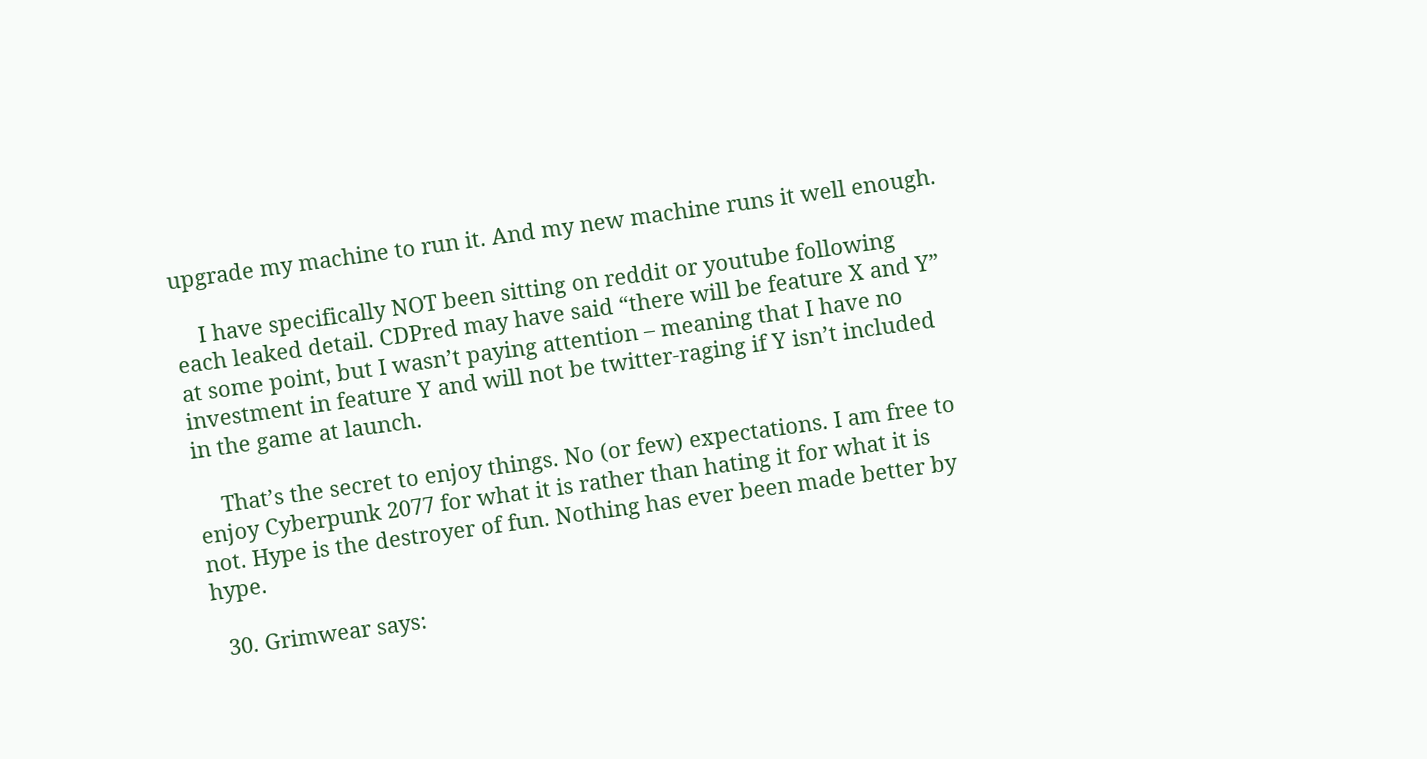upgrade my machine to run it. And my new machine runs it well enough.

    I have specifically NOT been sitting on reddit or youtube following each leaked detail. CDPred may have said “there will be feature X and Y” at some point, but I wasn’t paying attention – meaning that I have no investment in feature Y and will not be twitter-raging if Y isn’t included in the game at launch.

    That’s the secret to enjoy things. No (or few) expectations. I am free to enjoy Cyberpunk 2077 for what it is rather than hating it for what it is not. Hype is the destroyer of fun. Nothing has ever been made better by hype.

  30. Grimwear says: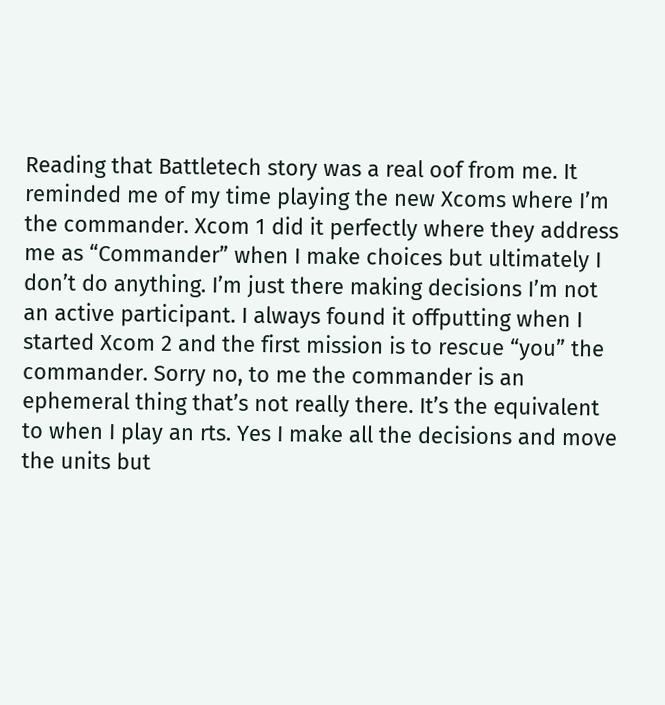Reading that Battletech story was a real oof from me. It reminded me of my time playing the new Xcoms where I’m the commander. Xcom 1 did it perfectly where they address me as “Commander” when I make choices but ultimately I don’t do anything. I’m just there making decisions I’m not an active participant. I always found it offputting when I started Xcom 2 and the first mission is to rescue “you” the commander. Sorry no, to me the commander is an ephemeral thing that’s not really there. It’s the equivalent to when I play an rts. Yes I make all the decisions and move the units but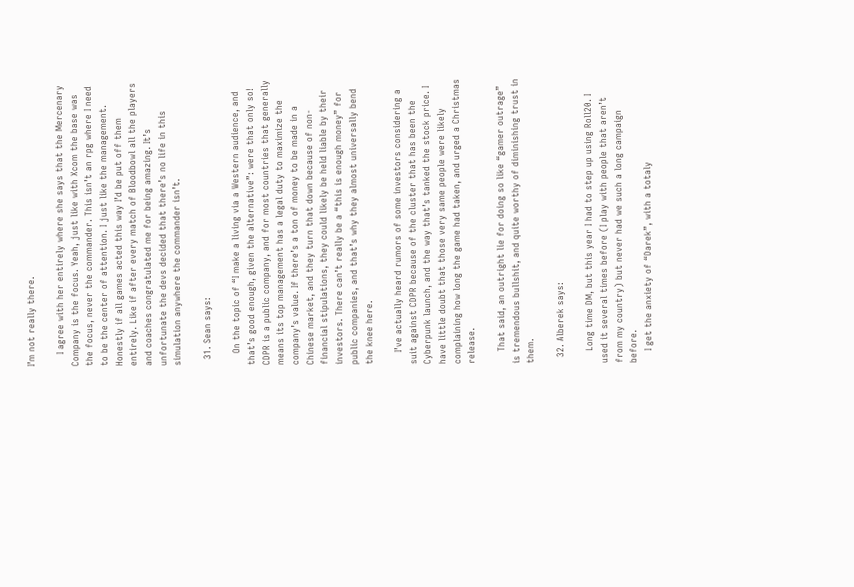I’m not really there.

    I agree with her entirely where she says that the Mercenary Company is the focus. Yeah, just like with Xcom the base was the focus, never the commander. This isn’t an rpg where I need to be the center of attention. I just like the management. Honestly if all games acted this way I’d be put off them entirely. Like if after every match of Bloodbowl all the players and coaches congratulated me for being amazing. It’s unfortunate the devs decided that there’s no life in this simulation anywhere the commander isn’t.

  31. Sean says:

    On the topic of “I make a living via a Western audience, and that’s good enough, given the alternative”: were that only so! CDPR is a public company, and for most countries that generally means its top management has a legal duty to maximize the company’s value. If there’s a ton of money to be made in a Chinese market, and they turn that down because of non-financial stipulations, they could likely be held liable by their investors. There can’t really be a “this is enough money” for public companies, and that’s why they almost universally bend the knee here.

    I’ve actually heard rumors of some investors considering a suit against CDPR because of the cluster that has been the Cyberpunk launch, and the way that’s tanked the stock price. I have little doubt that those very same people were likely complaining how long the game had taken, and urged a Christmas release.

    That said, an outright lie for doing so like “gamer outrage” is tremendous bullshit, and quite worthy of diminishing trust in them.

  32. Alberek says:

    Long time DM, but this year I had to step up using Roll20. I used it several times before (I play with people that aren’t from my country) but never had we such a long campaign before.
    I get the anxiety of “Darek”, with a totaly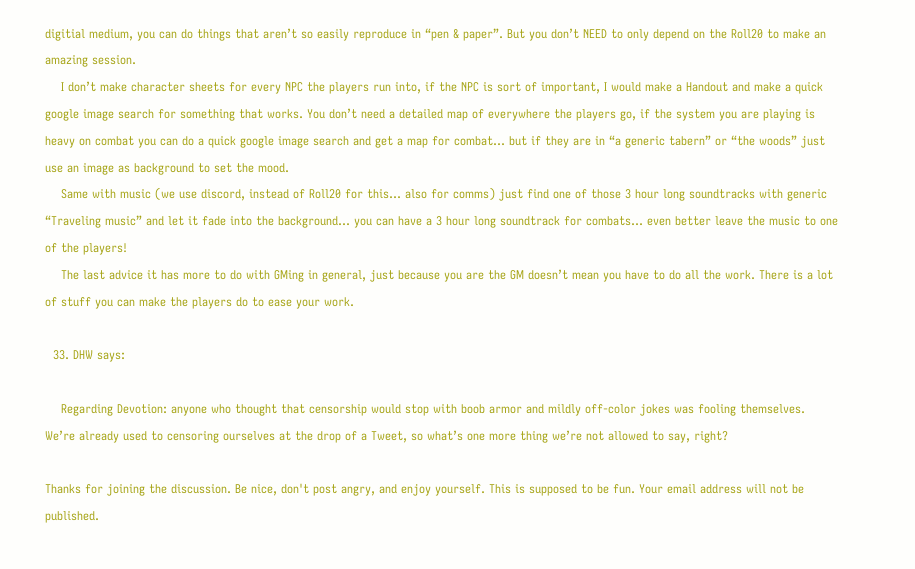digitial medium, you can do things that aren’t so easily reproduce in “pen & paper”. But you don’t NEED to only depend on the Roll20 to make an amazing session.
    I don’t make character sheets for every NPC the players run into, if the NPC is sort of important, I would make a Handout and make a quick google image search for something that works. You don’t need a detailed map of everywhere the players go, if the system you are playing is heavy on combat you can do a quick google image search and get a map for combat… but if they are in “a generic tabern” or “the woods” just use an image as background to set the mood.
    Same with music (we use discord, instead of Roll20 for this… also for comms) just find one of those 3 hour long soundtracks with generic “Traveling music” and let it fade into the background… you can have a 3 hour long soundtrack for combats… even better leave the music to one of the players!
    The last advice it has more to do with GMing in general, just because you are the GM doesn’t mean you have to do all the work. There is a lot of stuff you can make the players do to ease your work.

  33. DHW says:

    Regarding Devotion: anyone who thought that censorship would stop with boob armor and mildly off-color jokes was fooling themselves. We’re already used to censoring ourselves at the drop of a Tweet, so what’s one more thing we’re not allowed to say, right?

Thanks for joining the discussion. Be nice, don't post angry, and enjoy yourself. This is supposed to be fun. Your email address will not be published.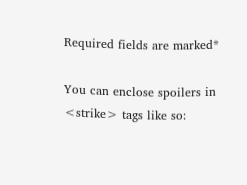Required fields are marked*

You can enclose spoilers in <strike> tags like so: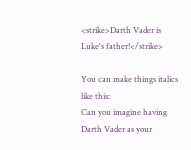<strike>Darth Vader is Luke's father!</strike>

You can make things italics like this:
Can you imagine having Darth Vader as your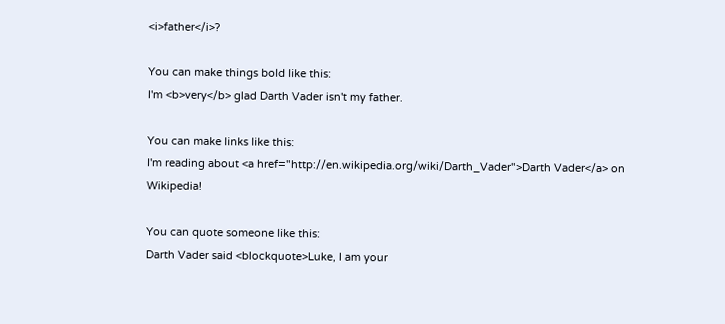<i>father</i>?

You can make things bold like this:
I'm <b>very</b> glad Darth Vader isn't my father.

You can make links like this:
I'm reading about <a href="http://en.wikipedia.org/wiki/Darth_Vader">Darth Vader</a> on Wikipedia!

You can quote someone like this:
Darth Vader said <blockquote>Luke, I am your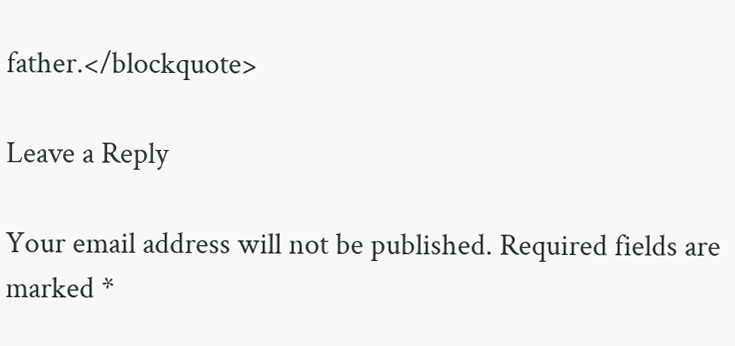father.</blockquote>

Leave a Reply

Your email address will not be published. Required fields are marked *